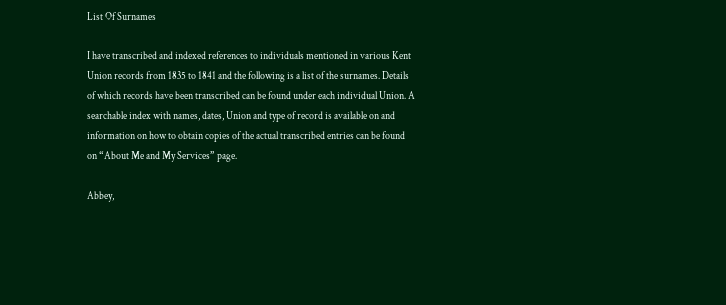List Of Surnames

I have transcribed and indexed references to individuals mentioned in various Kent Union records from 1835 to 1841 and the following is a list of the surnames. Details of which records have been transcribed can be found under each individual Union. A searchable index with names, dates, Union and type of record is available on and information on how to obtain copies of the actual transcribed entries can be found on “About Me and My Services” page.

Abbey,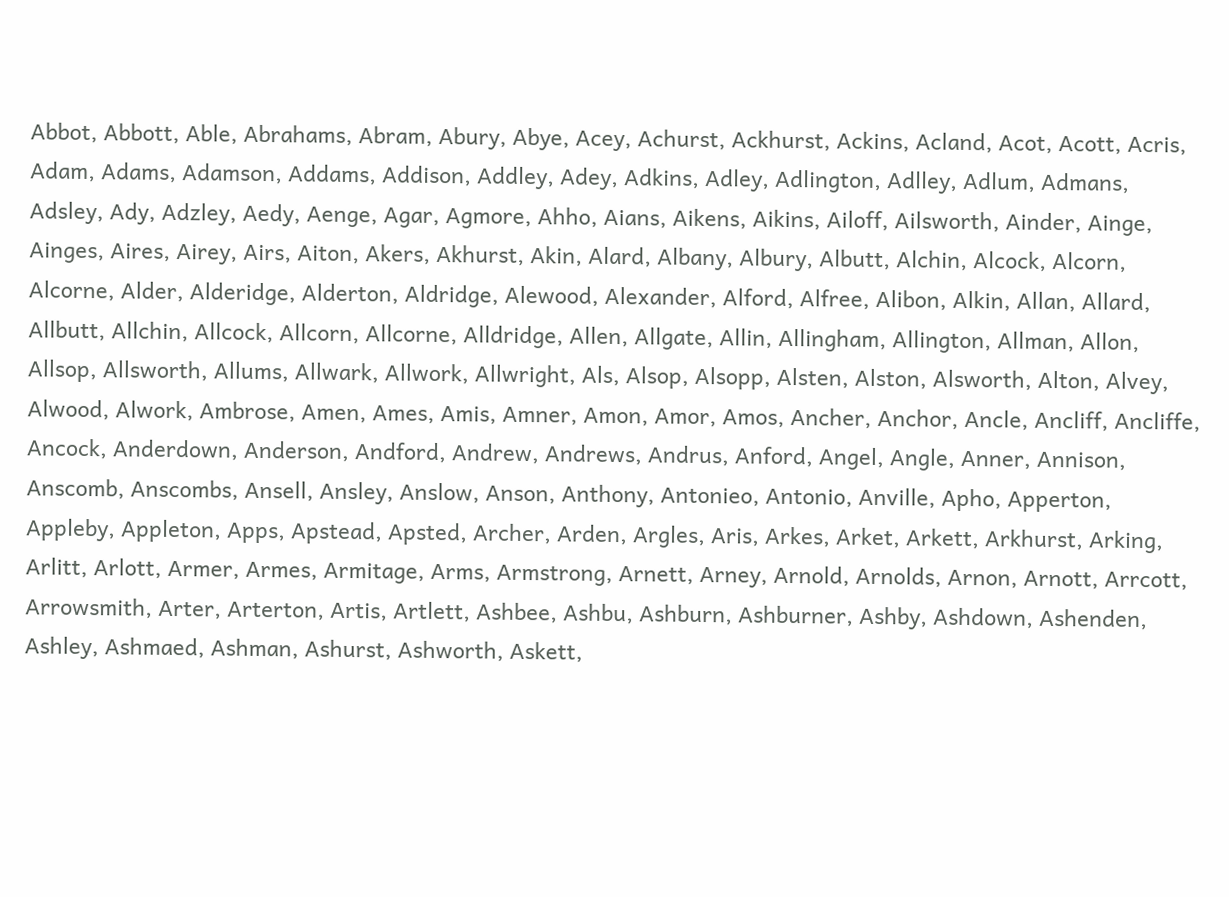Abbot, Abbott, Able, Abrahams, Abram, Abury, Abye, Acey, Achurst, Ackhurst, Ackins, Acland, Acot, Acott, Acris, Adam, Adams, Adamson, Addams, Addison, Addley, Adey, Adkins, Adley, Adlington, Adlley, Adlum, Admans, Adsley, Ady, Adzley, Aedy, Aenge, Agar, Agmore, Ahho, Aians, Aikens, Aikins, Ailoff, Ailsworth, Ainder, Ainge, Ainges, Aires, Airey, Airs, Aiton, Akers, Akhurst, Akin, Alard, Albany, Albury, Albutt, Alchin, Alcock, Alcorn, Alcorne, Alder, Alderidge, Alderton, Aldridge, Alewood, Alexander, Alford, Alfree, Alibon, Alkin, Allan, Allard, Allbutt, Allchin, Allcock, Allcorn, Allcorne, Alldridge, Allen, Allgate, Allin, Allingham, Allington, Allman, Allon, Allsop, Allsworth, Allums, Allwark, Allwork, Allwright, Als, Alsop, Alsopp, Alsten, Alston, Alsworth, Alton, Alvey, Alwood, Alwork, Ambrose, Amen, Ames, Amis, Amner, Amon, Amor, Amos, Ancher, Anchor, Ancle, Ancliff, Ancliffe, Ancock, Anderdown, Anderson, Andford, Andrew, Andrews, Andrus, Anford, Angel, Angle, Anner, Annison, Anscomb, Anscombs, Ansell, Ansley, Anslow, Anson, Anthony, Antonieo, Antonio, Anville, Apho, Apperton, Appleby, Appleton, Apps, Apstead, Apsted, Archer, Arden, Argles, Aris, Arkes, Arket, Arkett, Arkhurst, Arking, Arlitt, Arlott, Armer, Armes, Armitage, Arms, Armstrong, Arnett, Arney, Arnold, Arnolds, Arnon, Arnott, Arrcott, Arrowsmith, Arter, Arterton, Artis, Artlett, Ashbee, Ashbu, Ashburn, Ashburner, Ashby, Ashdown, Ashenden, Ashley, Ashmaed, Ashman, Ashurst, Ashworth, Askett,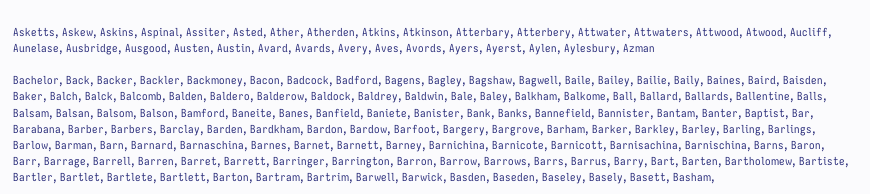Asketts, Askew, Askins, Aspinal, Assiter, Asted, Ather, Atherden, Atkins, Atkinson, Atterbary, Atterbery, Attwater, Attwaters, Attwood, Atwood, Aucliff, Aunelase, Ausbridge, Ausgood, Austen, Austin, Avard, Avards, Avery, Aves, Avords, Ayers, Ayerst, Aylen, Aylesbury, Azman

Bachelor, Back, Backer, Backler, Backmoney, Bacon, Badcock, Badford, Bagens, Bagley, Bagshaw, Bagwell, Baile, Bailey, Bailie, Baily, Baines, Baird, Baisden, Baker, Balch, Balck, Balcomb, Balden, Baldero, Balderow, Baldock, Baldrey, Baldwin, Bale, Baley, Balkham, Balkome, Ball, Ballard, Ballards, Ballentine, Balls, Balsam, Balsan, Balsom, Balson, Bamford, Baneite, Banes, Banfield, Baniete, Banister, Bank, Banks, Bannefield, Bannister, Bantam, Banter, Baptist, Bar, Barabana, Barber, Barbers, Barclay, Barden, Bardkham, Bardon, Bardow, Barfoot, Bargery, Bargrove, Barham, Barker, Barkley, Barley, Barling, Barlings, Barlow, Barman, Barn, Barnard, Barnaschina, Barnes, Barnet, Barnett, Barney, Barnichina, Barnicote, Barnicott, Barnisachina, Barnischina, Barns, Baron, Barr, Barrage, Barrell, Barren, Barret, Barrett, Barringer, Barrington, Barron, Barrow, Barrows, Barrs, Barrus, Barry, Bart, Barten, Bartholomew, Bartiste, Bartler, Bartlet, Bartlete, Bartlett, Barton, Bartram, Bartrim, Barwell, Barwick, Basden, Baseden, Baseley, Basely, Basett, Basham,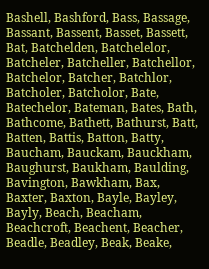Bashell, Bashford, Bass, Bassage, Bassant, Bassent, Basset, Bassett, Bat, Batchelden, Batchelelor, Batcheler, Batcheller, Batchellor, Batchelor, Batcher, Batchlor, Batcholer, Batcholor, Bate, Batechelor, Bateman, Bates, Bath, Bathcome, Bathett, Bathurst, Batt, Batten, Battis, Batton, Batty, Baucham, Bauckam, Bauckham, Baughurst, Baukham, Baulding, Bavington, Bawkham, Bax, Baxter, Baxton, Bayle, Bayley, Bayly, Beach, Beacham, Beachcroft, Beachent, Beacher, Beadle, Beadley, Beak, Beake,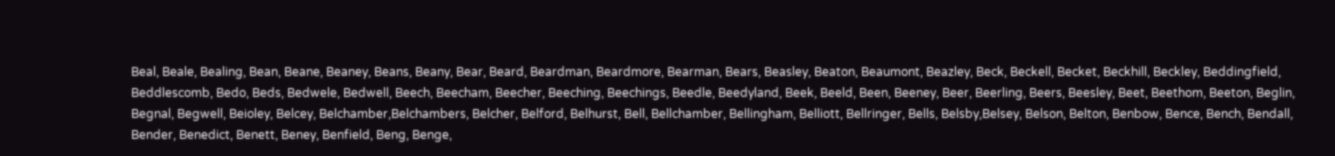Beal, Beale, Bealing, Bean, Beane, Beaney, Beans, Beany, Bear, Beard, Beardman, Beardmore, Bearman, Bears, Beasley, Beaton, Beaumont, Beazley, Beck, Beckell, Becket, Beckhill, Beckley, Beddingfield, Beddlescomb, Bedo, Beds, Bedwele, Bedwell, Beech, Beecham, Beecher, Beeching, Beechings, Beedle, Beedyland, Beek, Beeld, Been, Beeney, Beer, Beerling, Beers, Beesley, Beet, Beethom, Beeton, Beglin, Begnal, Begwell, Beioley, Belcey, Belchamber,Belchambers, Belcher, Belford, Belhurst, Bell, Bellchamber, Bellingham, Belliott, Bellringer, Bells, Belsby,Belsey, Belson, Belton, Benbow, Bence, Bench, Bendall, Bender, Benedict, Benett, Beney, Benfield, Beng, Benge,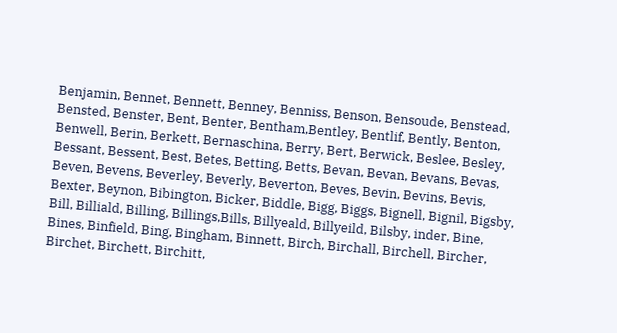Benjamin, Bennet, Bennett, Benney, Benniss, Benson, Bensoude, Benstead, Bensted, Benster, Bent, Benter, Bentham,Bentley, Bentlif, Bently, Benton, Benwell, Berin, Berkett, Bernaschina, Berry, Bert, Berwick, Beslee, Besley, Bessant, Bessent, Best, Betes, Betting, Betts, Bevan, Bevan, Bevans, Bevas, Beven, Bevens, Beverley, Beverly, Beverton, Beves, Bevin, Bevins, Bevis, Bexter, Beynon, Bibington, Bicker, Biddle, Bigg, Biggs, Bignell, Bignil, Bigsby, Bill, Billiald, Billing, Billings,Bills, Billyeald, Billyeild, Bilsby, inder, Bine, Bines, Binfield, Bing, Bingham, Binnett, Birch, Birchall, Birchell, Bircher, Birchet, Birchett, Birchitt,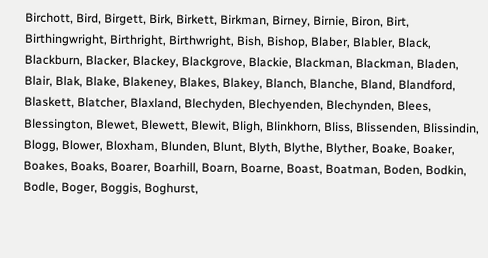Birchott, Bird, Birgett, Birk, Birkett, Birkman, Birney, Birnie, Biron, Birt, Birthingwright, Birthright, Birthwright, Bish, Bishop, Blaber, Blabler, Black, Blackburn, Blacker, Blackey, Blackgrove, Blackie, Blackman, Blackman, Bladen, Blair, Blak, Blake, Blakeney, Blakes, Blakey, Blanch, Blanche, Bland, Blandford, Blaskett, Blatcher, Blaxland, Blechyden, Blechyenden, Blechynden, Blees, Blessington, Blewet, Blewett, Blewit, Bligh, Blinkhorn, Bliss, Blissenden, Blissindin, Blogg, Blower, Bloxham, Blunden, Blunt, Blyth, Blythe, Blyther, Boake, Boaker, Boakes, Boaks, Boarer, Boarhill, Boarn, Boarne, Boast, Boatman, Boden, Bodkin, Bodle, Boger, Boggis, Boghurst,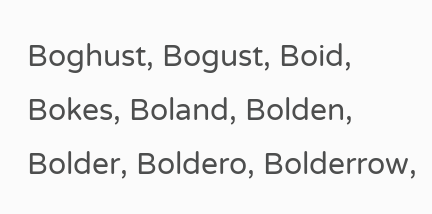Boghust, Bogust, Boid, Bokes, Boland, Bolden, Bolder, Boldero, Bolderrow,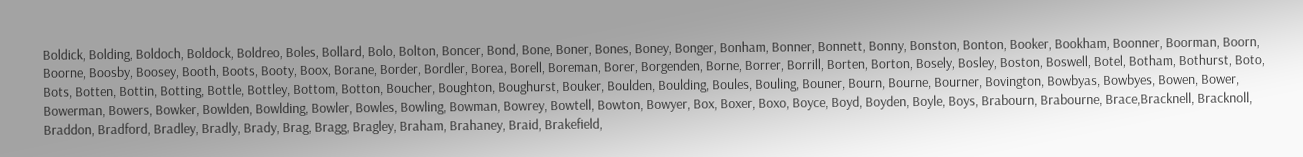Boldick, Bolding, Boldoch, Boldock, Boldreo, Boles, Bollard, Bolo, Bolton, Boncer, Bond, Bone, Boner, Bones, Boney, Bonger, Bonham, Bonner, Bonnett, Bonny, Bonston, Bonton, Booker, Bookham, Boonner, Boorman, Boorn, Boorne, Boosby, Boosey, Booth, Boots, Booty, Boox, Borane, Border, Bordler, Borea, Borell, Boreman, Borer, Borgenden, Borne, Borrer, Borrill, Borten, Borton, Bosely, Bosley, Boston, Boswell, Botel, Botham, Bothurst, Boto, Bots, Botten, Bottin, Botting, Bottle, Bottley, Bottom, Botton, Boucher, Boughton, Boughurst, Bouker, Boulden, Boulding, Boules, Bouling, Bouner, Bourn, Bourne, Bourner, Bovington, Bowbyas, Bowbyes, Bowen, Bower, Bowerman, Bowers, Bowker, Bowlden, Bowlding, Bowler, Bowles, Bowling, Bowman, Bowrey, Bowtell, Bowton, Bowyer, Box, Boxer, Boxo, Boyce, Boyd, Boyden, Boyle, Boys, Brabourn, Brabourne, Brace,Bracknell, Bracknoll, Braddon, Bradford, Bradley, Bradly, Brady, Brag, Bragg, Bragley, Braham, Brahaney, Braid, Brakefield,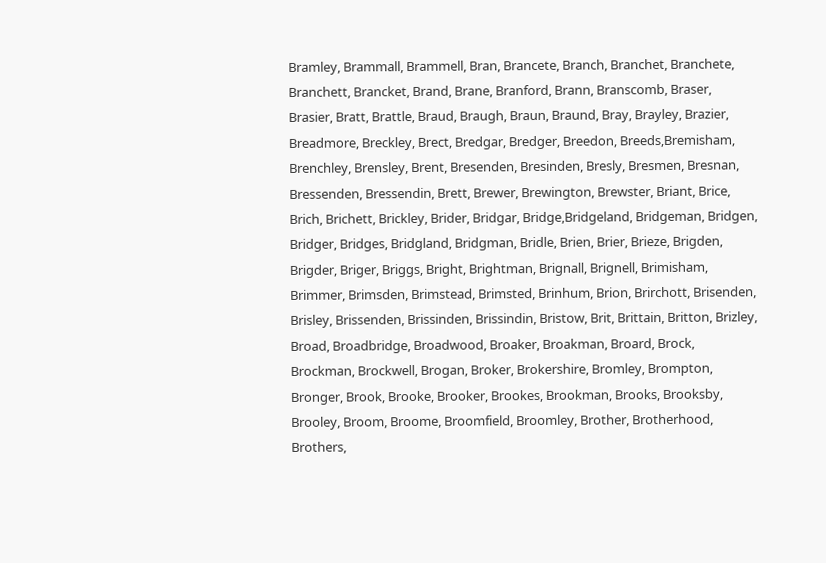Bramley, Brammall, Brammell, Bran, Brancete, Branch, Branchet, Branchete, Branchett, Brancket, Brand, Brane, Branford, Brann, Branscomb, Braser, Brasier, Bratt, Brattle, Braud, Braugh, Braun, Braund, Bray, Brayley, Brazier, Breadmore, Breckley, Brect, Bredgar, Bredger, Breedon, Breeds,Bremisham, Brenchley, Brensley, Brent, Bresenden, Bresinden, Bresly, Bresmen, Bresnan, Bressenden, Bressendin, Brett, Brewer, Brewington, Brewster, Briant, Brice, Brich, Brichett, Brickley, Brider, Bridgar, Bridge,Bridgeland, Bridgeman, Bridgen, Bridger, Bridges, Bridgland, Bridgman, Bridle, Brien, Brier, Brieze, Brigden, Brigder, Briger, Briggs, Bright, Brightman, Brignall, Brignell, Brimisham, Brimmer, Brimsden, Brimstead, Brimsted, Brinhum, Brion, Brirchott, Brisenden, Brisley, Brissenden, Brissinden, Brissindin, Bristow, Brit, Brittain, Britton, Brizley, Broad, Broadbridge, Broadwood, Broaker, Broakman, Broard, Brock, Brockman, Brockwell, Brogan, Broker, Brokershire, Bromley, Brompton, Bronger, Brook, Brooke, Brooker, Brookes, Brookman, Brooks, Brooksby, Brooley, Broom, Broome, Broomfield, Broomley, Brother, Brotherhood, Brothers,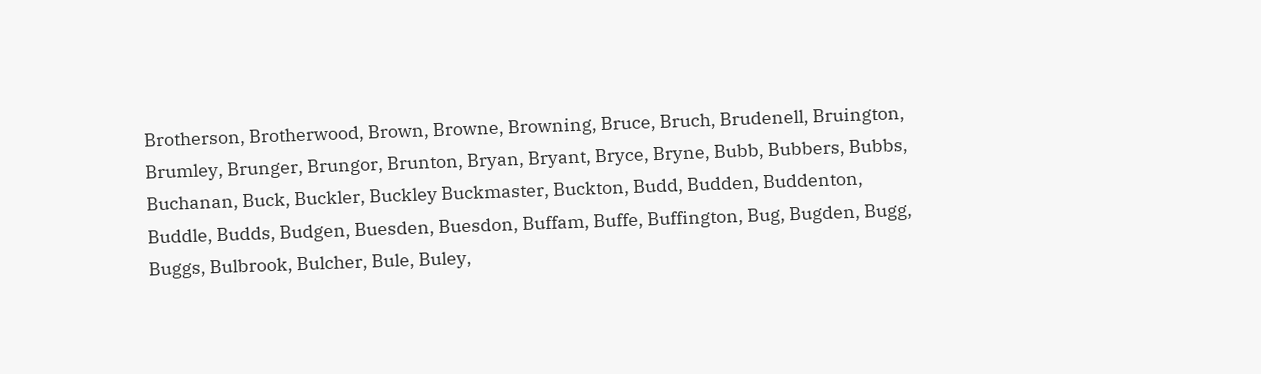Brotherson, Brotherwood, Brown, Browne, Browning, Bruce, Bruch, Brudenell, Bruington, Brumley, Brunger, Brungor, Brunton, Bryan, Bryant, Bryce, Bryne, Bubb, Bubbers, Bubbs, Buchanan, Buck, Buckler, Buckley Buckmaster, Buckton, Budd, Budden, Buddenton, Buddle, Budds, Budgen, Buesden, Buesdon, Buffam, Buffe, Buffington, Bug, Bugden, Bugg, Buggs, Bulbrook, Bulcher, Bule, Buley,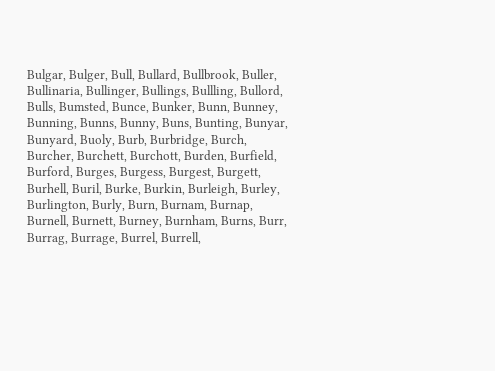Bulgar, Bulger, Bull, Bullard, Bullbrook, Buller, Bullinaria, Bullinger, Bullings, Bullling, Bullord, Bulls, Bumsted, Bunce, Bunker, Bunn, Bunney, Bunning, Bunns, Bunny, Buns, Bunting, Bunyar, Bunyard, Buoly, Burb, Burbridge, Burch, Burcher, Burchett, Burchott, Burden, Burfield, Burford, Burges, Burgess, Burgest, Burgett, Burhell, Buril, Burke, Burkin, Burleigh, Burley, Burlington, Burly, Burn, Burnam, Burnap, Burnell, Burnett, Burney, Burnham, Burns, Burr, Burrag, Burrage, Burrel, Burrell,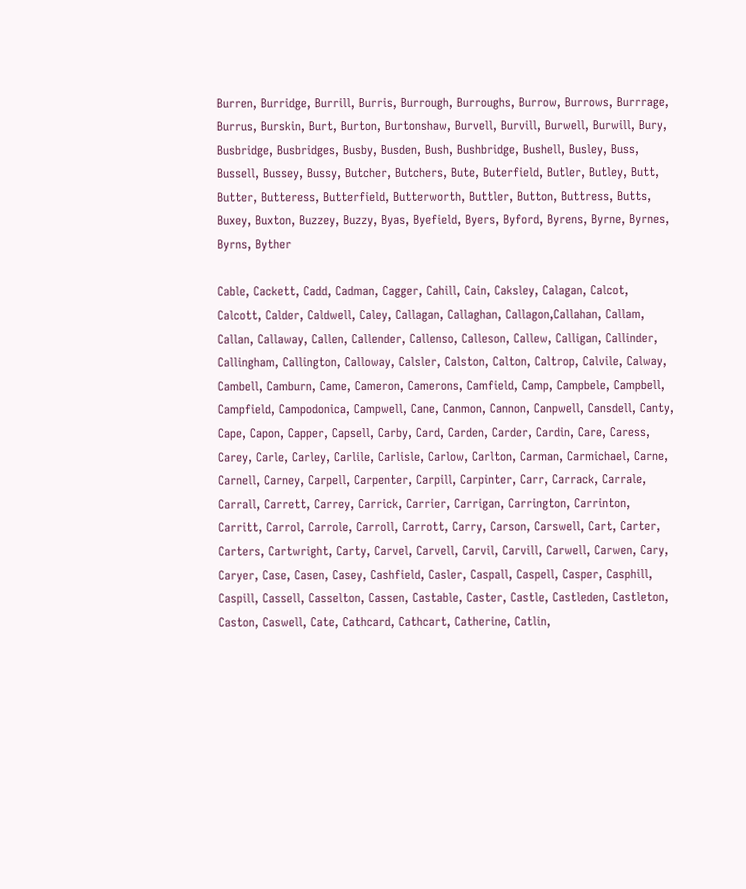Burren, Burridge, Burrill, Burris, Burrough, Burroughs, Burrow, Burrows, Burrrage, Burrus, Burskin, Burt, Burton, Burtonshaw, Burvell, Burvill, Burwell, Burwill, Bury, Busbridge, Busbridges, Busby, Busden, Bush, Bushbridge, Bushell, Busley, Buss, Bussell, Bussey, Bussy, Butcher, Butchers, Bute, Buterfield, Butler, Butley, Butt, Butter, Butteress, Butterfield, Butterworth, Buttler, Button, Buttress, Butts, Buxey, Buxton, Buzzey, Buzzy, Byas, Byefield, Byers, Byford, Byrens, Byrne, Byrnes, Byrns, Byther

Cable, Cackett, Cadd, Cadman, Cagger, Cahill, Cain, Caksley, Calagan, Calcot, Calcott, Calder, Caldwell, Caley, Callagan, Callaghan, Callagon,Callahan, Callam, Callan, Callaway, Callen, Callender, Callenso, Calleson, Callew, Calligan, Callinder, Callingham, Callington, Calloway, Calsler, Calston, Calton, Caltrop, Calvile, Calway, Cambell, Camburn, Came, Cameron, Camerons, Camfield, Camp, Campbele, Campbell, Campfield, Campodonica, Campwell, Cane, Canmon, Cannon, Canpwell, Cansdell, Canty, Cape, Capon, Capper, Capsell, Carby, Card, Carden, Carder, Cardin, Care, Caress, Carey, Carle, Carley, Carlile, Carlisle, Carlow, Carlton, Carman, Carmichael, Carne, Carnell, Carney, Carpell, Carpenter, Carpill, Carpinter, Carr, Carrack, Carrale, Carrall, Carrett, Carrey, Carrick, Carrier, Carrigan, Carrington, Carrinton, Carritt, Carrol, Carrole, Carroll, Carrott, Carry, Carson, Carswell, Cart, Carter, Carters, Cartwright, Carty, Carvel, Carvell, Carvil, Carvill, Carwell, Carwen, Cary, Caryer, Case, Casen, Casey, Cashfield, Casler, Caspall, Caspell, Casper, Casphill, Caspill, Cassell, Casselton, Cassen, Castable, Caster, Castle, Castleden, Castleton, Caston, Caswell, Cate, Cathcard, Cathcart, Catherine, Catlin,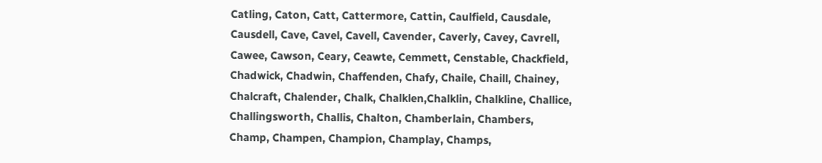Catling, Caton, Catt, Cattermore, Cattin, Caulfield, Causdale, Causdell, Cave, Cavel, Cavell, Cavender, Caverly, Cavey, Cavrell, Cawee, Cawson, Ceary, Ceawte, Cemmett, Censtable, Chackfield, Chadwick, Chadwin, Chaffenden, Chafy, Chaile, Chaill, Chainey, Chalcraft, Chalender, Chalk, Chalklen,Chalklin, Chalkline, Challice, Challingsworth, Challis, Chalton, Chamberlain, Chambers, Champ, Champen, Champion, Champlay, Champs,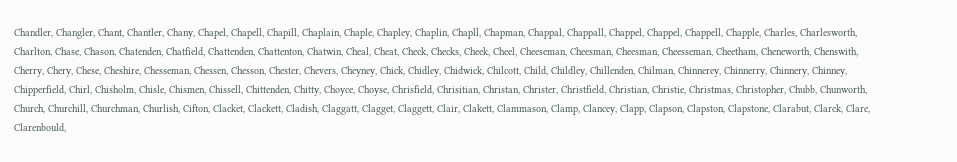Chandler, Changler, Chant, Chantler, Chany, Chapel, Chapell, Chapill, Chaplain, Chaple, Chapley, Chaplin, Chapll, Chapman, Chappal, Chappall, Chappel, Chappel, Chappell, Chapple, Charles, Charlesworth, Charlton, Chase, Chason, Chatenden, Chatfield, Chattenden, Chattenton, Chatwin, Cheal, Cheat, Check, Checks, Cheek, Cheel, Cheeseman, Cheesman, Cheesman, Cheesseman, Cheetham, Cheneworth, Chenswith, Cherry, Chery, Chese, Cheshire, Chesseman, Chessen, Chesson, Chester, Chevers, Cheyney, Chick, Chidley, Chidwick, Chilcott, Child, Childley, Chillenden, Chilman, Chinnerey, Chinnerry, Chinnery, Chinney, Chipperfield, Chirl, Chisholm, Chisle, Chismen, Chissell, Chittenden, Chitty, Choyce, Choyse, Chrisfield, Chrisitian, Christan, Christer, Christfield, Christian, Christie, Christmas, Christopher, Chubb, Chunworth, Church, Churchill, Churchman, Churlish, Cifton, Clacket, Clackett, Cladish, Claggatt, Clagget, Claggett, Clair, Clakett, Clammason, Clamp, Clancey, Clapp, Clapson, Clapston, Clapstone, Clarabut, Clarck, Clare, Clarenbould,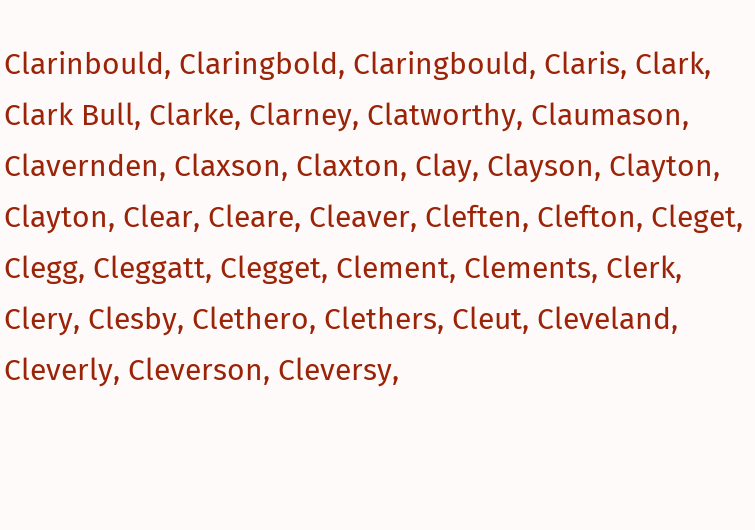Clarinbould, Claringbold, Claringbould, Claris, Clark, Clark Bull, Clarke, Clarney, Clatworthy, Claumason, Clavernden, Claxson, Claxton, Clay, Clayson, Clayton, Clayton, Clear, Cleare, Cleaver, Cleften, Clefton, Cleget, Clegg, Cleggatt, Clegget, Clement, Clements, Clerk, Clery, Clesby, Clethero, Clethers, Cleut, Cleveland, Cleverly, Cleverson, Cleversy,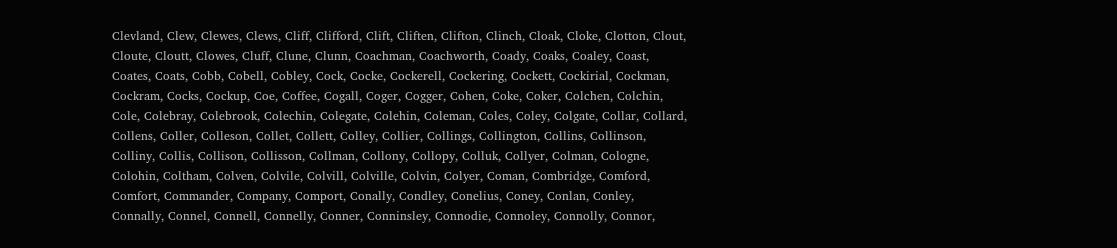Clevland, Clew, Clewes, Clews, Cliff, Clifford, Clift, Cliften, Clifton, Clinch, Cloak, Cloke, Clotton, Clout, Cloute, Cloutt, Clowes, Cluff, Clune, Clunn, Coachman, Coachworth, Coady, Coaks, Coaley, Coast, Coates, Coats, Cobb, Cobell, Cobley, Cock, Cocke, Cockerell, Cockering, Cockett, Cockirial, Cockman, Cockram, Cocks, Cockup, Coe, Coffee, Cogall, Coger, Cogger, Cohen, Coke, Coker, Colchen, Colchin, Cole, Colebray, Colebrook, Colechin, Colegate, Colehin, Coleman, Coles, Coley, Colgate, Collar, Collard, Collens, Coller, Colleson, Collet, Collett, Colley, Collier, Collings, Collington, Collins, Collinson, Colliny, Collis, Collison, Collisson, Collman, Collony, Collopy, Colluk, Collyer, Colman, Cologne, Colohin, Coltham, Colven, Colvile, Colvill, Colville, Colvin, Colyer, Coman, Combridge, Comford, Comfort, Commander, Company, Comport, Conally, Condley, Conelius, Coney, Conlan, Conley, Connally, Connel, Connell, Connelly, Conner, Conninsley, Connodie, Connoley, Connolly, Connor,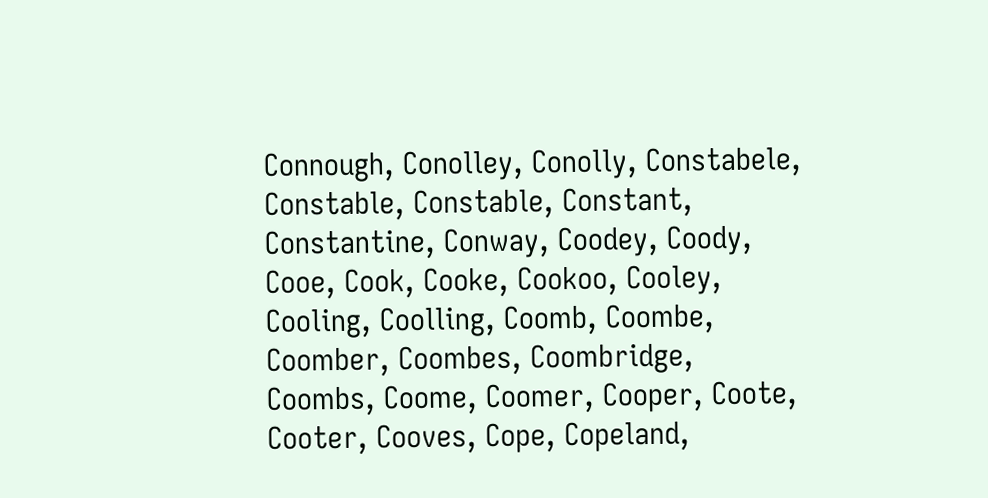Connough, Conolley, Conolly, Constabele, Constable, Constable, Constant, Constantine, Conway, Coodey, Coody, Cooe, Cook, Cooke, Cookoo, Cooley, Cooling, Coolling, Coomb, Coombe, Coomber, Coombes, Coombridge, Coombs, Coome, Coomer, Cooper, Coote, Cooter, Cooves, Cope, Copeland,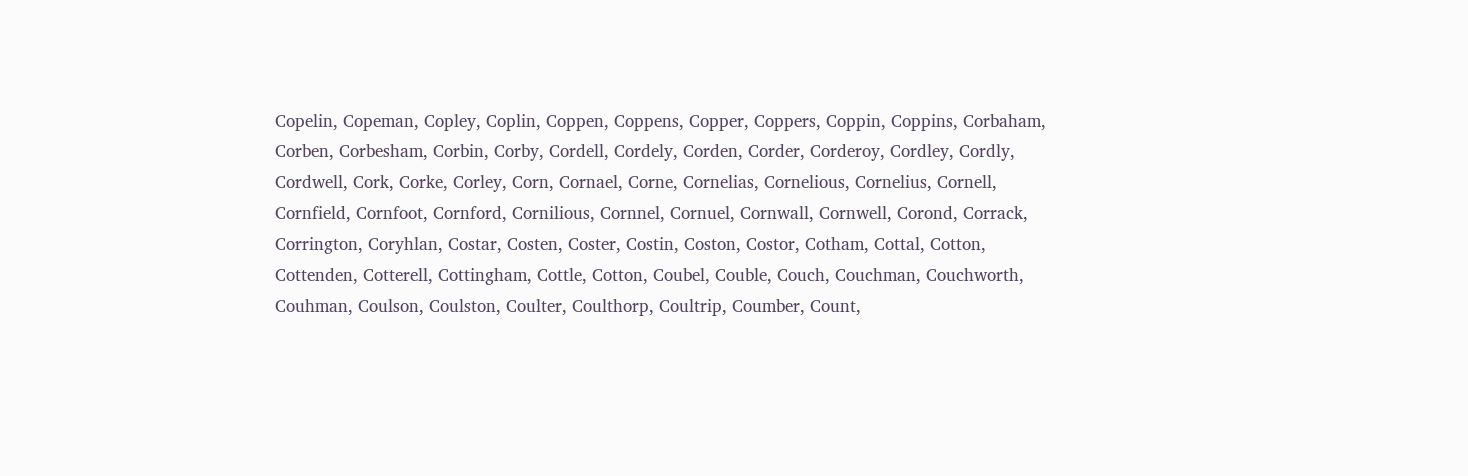Copelin, Copeman, Copley, Coplin, Coppen, Coppens, Copper, Coppers, Coppin, Coppins, Corbaham, Corben, Corbesham, Corbin, Corby, Cordell, Cordely, Corden, Corder, Corderoy, Cordley, Cordly, Cordwell, Cork, Corke, Corley, Corn, Cornael, Corne, Cornelias, Cornelious, Cornelius, Cornell, Cornfield, Cornfoot, Cornford, Cornilious, Cornnel, Cornuel, Cornwall, Cornwell, Corond, Corrack, Corrington, Coryhlan, Costar, Costen, Coster, Costin, Coston, Costor, Cotham, Cottal, Cotton, Cottenden, Cotterell, Cottingham, Cottle, Cotton, Coubel, Couble, Couch, Couchman, Couchworth, Couhman, Coulson, Coulston, Coulter, Coulthorp, Coultrip, Coumber, Count,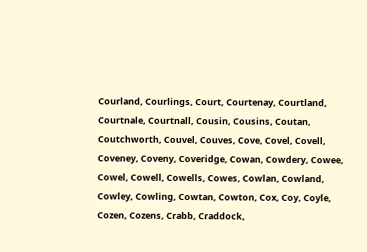Courland, Courlings, Court, Courtenay, Courtland, Courtnale, Courtnall, Cousin, Cousins, Coutan, Coutchworth, Couvel, Couves, Cove, Covel, Covell, Coveney, Coveny, Coveridge, Cowan, Cowdery, Cowee, Cowel, Cowell, Cowells, Cowes, Cowlan, Cowland, Cowley, Cowling, Cowtan, Cowton, Cox, Coy, Coyle, Cozen, Cozens, Crabb, Craddock,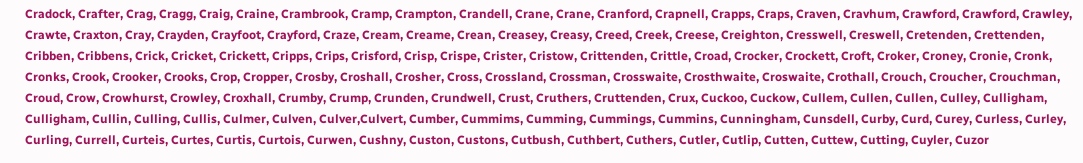Cradock, Crafter, Crag, Cragg, Craig, Craine, Crambrook, Cramp, Crampton, Crandell, Crane, Crane, Cranford, Crapnell, Crapps, Craps, Craven, Cravhum, Crawford, Crawford, Crawley, Crawte, Craxton, Cray, Crayden, Crayfoot, Crayford, Craze, Cream, Creame, Crean, Creasey, Creasy, Creed, Creek, Creese, Creighton, Cresswell, Creswell, Cretenden, Crettenden, Cribben, Cribbens, Crick, Cricket, Crickett, Cripps, Crips, Crisford, Crisp, Crispe, Crister, Cristow, Crittenden, Crittle, Croad, Crocker, Crockett, Croft, Croker, Croney, Cronie, Cronk, Cronks, Crook, Crooker, Crooks, Crop, Cropper, Crosby, Croshall, Crosher, Cross, Crossland, Crossman, Crosswaite, Crosthwaite, Croswaite, Crothall, Crouch, Croucher, Crouchman, Croud, Crow, Crowhurst, Crowley, Croxhall, Crumby, Crump, Crunden, Crundwell, Crust, Cruthers, Cruttenden, Crux, Cuckoo, Cuckow, Cullem, Cullen, Cullen, Culley, Culligham, Culligham, Cullin, Culling, Cullis, Culmer, Culven, Culver,Culvert, Cumber, Cummims, Cumming, Cummings, Cummins, Cunningham, Cunsdell, Curby, Curd, Curey, Curless, Curley, Curling, Currell, Curteis, Curtes, Curtis, Curtois, Curwen, Cushny, Custon, Custons, Cutbush, Cuthbert, Cuthers, Cutler, Cutlip, Cutten, Cuttew, Cutting, Cuyler, Cuzor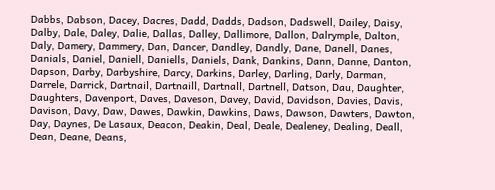Dabbs, Dabson, Dacey, Dacres, Dadd, Dadds, Dadson, Dadswell, Dailey, Daisy, Dalby, Dale, Daley, Dalie, Dallas, Dalley, Dallimore, Dallon, Dalrymple, Dalton, Daly, Damery, Dammery, Dan, Dancer, Dandley, Dandly, Dane, Danell, Danes, Danials, Daniel, Daniell, Daniells, Daniels, Dank, Dankins, Dann, Danne, Danton, Dapson, Darby, Darbyshire, Darcy, Darkins, Darley, Darling, Darly, Darman, Darrele, Darrick, Dartnail, Dartnaill, Dartnall, Dartnell, Datson, Dau, Daughter, Daughters, Davenport, Daves, Daveson, Davey, David, Davidson, Davies, Davis, Davison, Davy, Daw, Dawes, Dawkin, Dawkins, Daws, Dawson, Dawters, Dawton, Day, Daynes, De Lasaux, Deacon, Deakin, Deal, Deale, Dealeney, Dealing, Deall, Dean, Deane, Deans,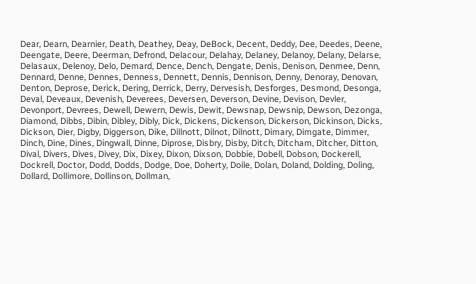Dear, Dearn, Dearnier, Death, Deathey, Deay, DeBock, Decent, Deddy, Dee, Deedes, Deene, Deengate, Deere, Deerman, Defrond, Delacour, Delahay, Delaney, Delanoy, Delany, Delarse, Delasaux, Delenoy, Delo, Demard, Dence, Dench, Dengate, Denis, Denison, Denmee, Denn, Dennard, Denne, Dennes, Denness, Dennett, Dennis, Dennison, Denny, Denoray, Denovan, Denton, Deprose, Derick, Dering, Derrick, Derry, Dervesish, Desforges, Desmond, Desonga, Deval, Deveaux, Devenish, Deverees, Deversen, Deverson, Devine, Devison, Devler, Devonport, Devrees, Dewell, Dewern, Dewis, Dewit, Dewsnap, Dewsnip, Dewson, Dezonga, Diamond, Dibbs, Dibin, Dibley, Dibly, Dick, Dickens, Dickenson, Dickerson, Dickinson, Dicks, Dickson, Dier, Digby, Diggerson, Dike, Dillnott, Dilnot, Dilnott, Dimary, Dimgate, Dimmer, Dinch, Dine, Dines, Dingwall, Dinne, Diprose, Disbry, Disby, Ditch, Ditcham, Ditcher, Ditton, Dival, Divers, Dives, Divey, Dix, Dixey, Dixon, Dixson, Dobbie, Dobell, Dobson, Dockerell, Dockrell, Doctor, Dodd, Dodds, Dodge, Doe, Doherty, Doile, Dolan, Doland, Dolding, Doling, Dollard, Dollimore, Dollinson, Dollman,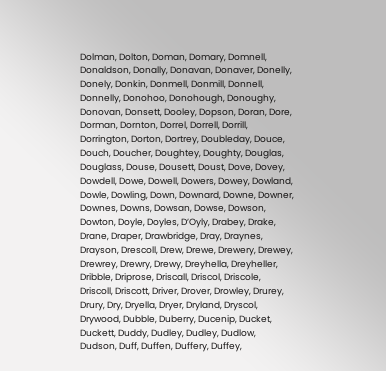Dolman, Dolton, Doman, Domary, Domnell, Donaldson, Donally, Donavan, Donaver, Donelly, Donely, Donkin, Donmell, Donmill, Donnell, Donnelly, Donohoo, Donohough, Donoughy, Donovan, Donsett, Dooley, Dopson, Doran, Dore, Dorman, Dornton, Dorrel, Dorrell, Dorrill, Dorrington, Dorton, Dortrey, Doubleday, Douce, Douch, Doucher, Doughtey, Doughty, Douglas, Douglass, Douse, Dousett, Doust, Dove, Dovey, Dowdell, Dowe, Dowell, Dowers, Dowey, Dowland, Dowle, Dowling, Down, Downard, Downe, Downer, Downes, Downs, Dowsan, Dowse, Dowson, Dowton, Doyle, Doyles, D’Oyly, Drabey, Drake, Drane, Draper, Drawbridge, Dray, Draynes, Drayson, Drescoll, Drew, Drewe, Drewery, Drewey, Drewrey, Drewry, Drewy, Dreyhella, Dreyheller, Dribble, Driprose, Driscall, Driscol, Driscole, Driscoll, Driscott, Driver, Drover, Drowley, Drurey, Drury, Dry, Dryella, Dryer, Dryland, Dryscol, Drywood, Dubble, Duberry, Ducenip, Ducket, Duckett, Duddy, Dudley, Dudley, Dudlow, Dudson, Duff, Duffen, Duffery, Duffey,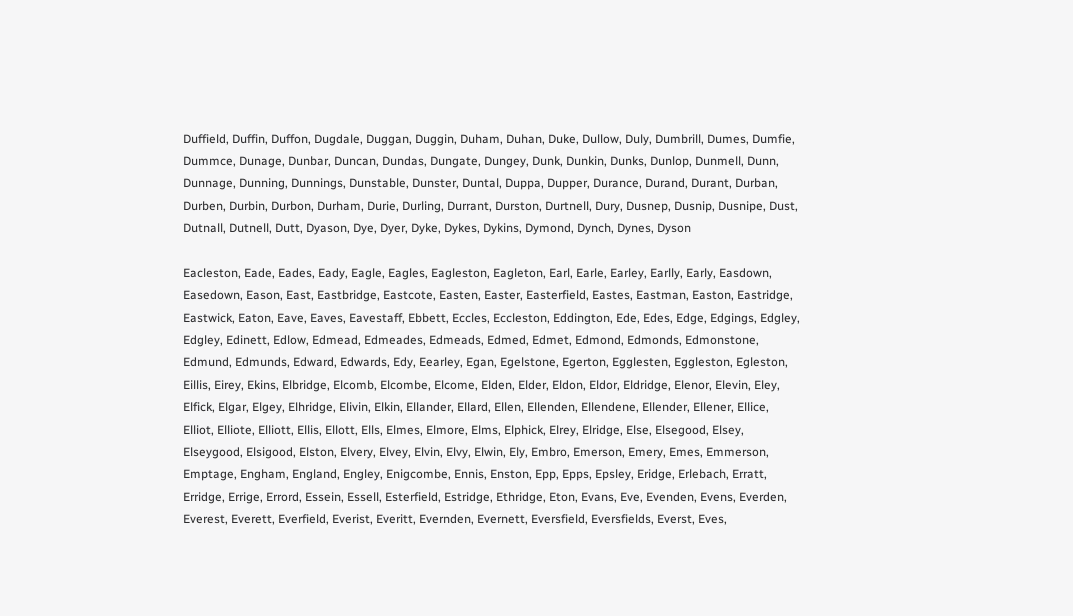Duffield, Duffin, Duffon, Dugdale, Duggan, Duggin, Duham, Duhan, Duke, Dullow, Duly, Dumbrill, Dumes, Dumfie, Dummce, Dunage, Dunbar, Duncan, Dundas, Dungate, Dungey, Dunk, Dunkin, Dunks, Dunlop, Dunmell, Dunn, Dunnage, Dunning, Dunnings, Dunstable, Dunster, Duntal, Duppa, Dupper, Durance, Durand, Durant, Durban, Durben, Durbin, Durbon, Durham, Durie, Durling, Durrant, Durston, Durtnell, Dury, Dusnep, Dusnip, Dusnipe, Dust, Dutnall, Dutnell, Dutt, Dyason, Dye, Dyer, Dyke, Dykes, Dykins, Dymond, Dynch, Dynes, Dyson

Eacleston, Eade, Eades, Eady, Eagle, Eagles, Eagleston, Eagleton, Earl, Earle, Earley, Earlly, Early, Easdown, Easedown, Eason, East, Eastbridge, Eastcote, Easten, Easter, Easterfield, Eastes, Eastman, Easton, Eastridge, Eastwick, Eaton, Eave, Eaves, Eavestaff, Ebbett, Eccles, Eccleston, Eddington, Ede, Edes, Edge, Edgings, Edgley, Edgley, Edinett, Edlow, Edmead, Edmeades, Edmeads, Edmed, Edmet, Edmond, Edmonds, Edmonstone, Edmund, Edmunds, Edward, Edwards, Edy, Eearley, Egan, Egelstone, Egerton, Egglesten, Eggleston, Egleston, Eillis, Eirey, Ekins, Elbridge, Elcomb, Elcombe, Elcome, Elden, Elder, Eldon, Eldor, Eldridge, Elenor, Elevin, Eley, Elfick, Elgar, Elgey, Elhridge, Elivin, Elkin, Ellander, Ellard, Ellen, Ellenden, Ellendene, Ellender, Ellener, Ellice, Elliot, Elliote, Elliott, Ellis, Ellott, Ells, Elmes, Elmore, Elms, Elphick, Elrey, Elridge, Else, Elsegood, Elsey, Elseygood, Elsigood, Elston, Elvery, Elvey, Elvin, Elvy, Elwin, Ely, Embro, Emerson, Emery, Emes, Emmerson, Emptage, Engham, England, Engley, Enigcombe, Ennis, Enston, Epp, Epps, Epsley, Eridge, Erlebach, Erratt, Erridge, Errige, Errord, Essein, Essell, Esterfield, Estridge, Ethridge, Eton, Evans, Eve, Evenden, Evens, Everden, Everest, Everett, Everfield, Everist, Everitt, Evernden, Evernett, Eversfield, Eversfields, Everst, Eves,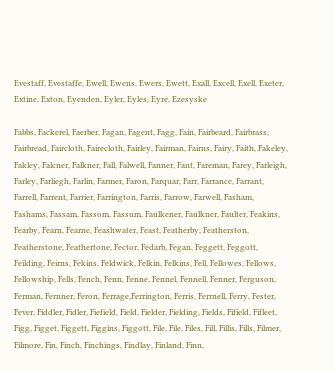Evestaff, Evestaffe, Ewell, Ewens, Ewers, Ewett, Exall, Excell, Exell, Exeter, Extine, Exton, Eyenden, Eyler, Eyles, Eyre, Ezesyske

Fabbs, Fackerel, Faerber, Fagan, Fagent, Fagg, Fain, Fairbeard, Fairbrass, Fairbread, Faircloth, Fairecloth, Fairley, Fairman, Fairns, Fairy, Faith, Fakeley, Fakley, Falcner, Falkner, Fall, Falwell, Fanner, Fant, Fareman, Farey, Farleigh, Farley, Farliegh, Farlin, Farmer, Faron, Farquar, Farr, Farrance, Farrant, Farrell, Farrent, Farrier, Farrington, Farris, Farrow, Farwell, Fasham, Fashams, Fassam, Fassom, Fassum, Faulkener, Faulkner, Faulter, Feakins, Fearby, Fearn, Fearne, Feashwater, Feast, Featherby, Featherston, Featherstone, Feathertone, Fector, Fedarb, Fegan, Feggett, Feggott, Feilding, Feirns, Fekins, Feldwick, Felkin, Felkins, Fell, Fellowes, Fellows, Fellowship, Fells, Fench, Fenn, Fenne, Fennel, Fennell, Fenner, Ferguson, Ferman, Fernner, Feron, Ferrage,Ferrington, Ferris, Ferrnell, Ferry, Fester, Fever, Fiddler, Fidler, Fiefield, Field, Fielder, Fielding, Fields, Fifield, Fifleet, Figg, Figget, Figgett, Figgins, Figgott, File, File, Files, Fill, Fillis, Fills, Filmer, Filmore, Fin, Finch, Finchings, Findlay, Finland, Finn,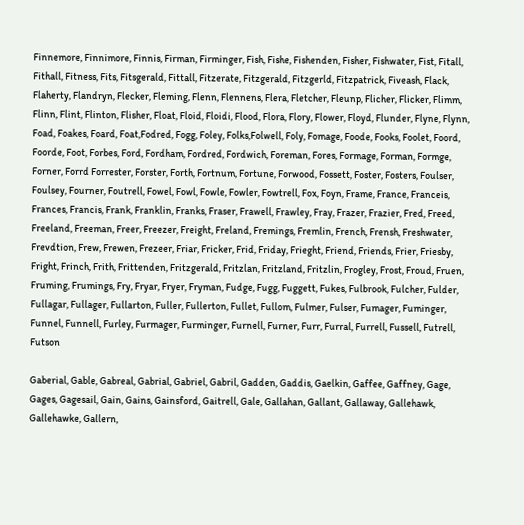Finnemore, Finnimore, Finnis, Firman, Firminger, Fish, Fishe, Fishenden, Fisher, Fishwater, Fist, Fitall, Fithall, Fitness, Fits, Fitsgerald, Fittall, Fitzerate, Fitzgerald, Fitzgerld, Fitzpatrick, Fiveash, Flack, Flaherty, Flandryn, Flecker, Fleming, Flenn, Flennens, Flera, Fletcher, Fleunp, Flicher, Flicker, Flimm, Flinn, Flint, Flinton, Flisher, Float, Floid, Floidi, Flood, Flora, Flory, Flower, Floyd, Flunder, Flyne, Flynn, Foad, Foakes, Foard, Foat,Fodred, Fogg, Foley, Folks,Folwell, Foly, Fomage, Foode, Fooks, Foolet, Foord, Foorde, Foot, Forbes, Ford, Fordham, Fordred, Fordwich, Foreman, Fores, Formage, Forman, Formge, Forner, Forrd Forrester, Forster, Forth, Fortnum, Fortune, Forwood, Fossett, Foster, Fosters, Foulser, Foulsey, Fourner, Foutrell, Fowel, Fowl, Fowle, Fowler, Fowtrell, Fox, Foyn, Frame, France, Franceis, Frances, Francis, Frank, Franklin, Franks, Fraser, Frawell, Frawley, Fray, Frazer, Frazier, Fred, Freed, Freeland, Freeman, Freer, Freezer, Freight, Freland, Fremings, Fremlin, French, Frensh, Freshwater, Frevdtion, Frew, Frewen, Frezeer, Friar, Fricker, Frid, Friday, Frieght, Friend, Friends, Frier, Friesby, Fright, Frinch, Frith, Frittenden, Fritzgerald, Fritzlan, Fritzland, Fritzlin, Frogley, Frost, Froud, Fruen, Fruming, Frumings, Fry, Fryar, Fryer, Fryman, Fudge, Fugg, Fuggett, Fukes, Fulbrook, Fulcher, Fulder, Fullagar, Fullager, Fullarton, Fuller, Fullerton, Fullet, Fullom, Fulmer, Fulser, Fumager, Fuminger, Funnel, Funnell, Furley, Furmager, Furminger, Furnell, Furner, Furr, Furral, Furrell, Fussell, Futrell, Futson

Gaberial, Gable, Gabreal, Gabrial, Gabriel, Gabril, Gadden, Gaddis, Gaelkin, Gaffee, Gaffney, Gage, Gages, Gagesail, Gain, Gains, Gainsford, Gaitrell, Gale, Gallahan, Gallant, Gallaway, Gallehawk, Gallehawke, Gallern,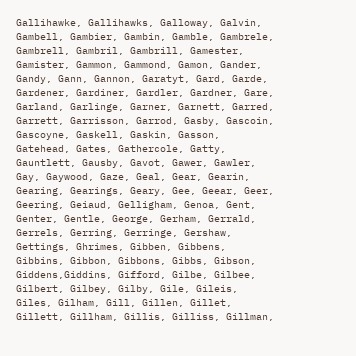Gallihawke, Gallihawks, Galloway, Galvin, Gambell, Gambier, Gambin, Gamble, Gambrele, Gambrell, Gambril, Gambrill, Gamester, Gamister, Gammon, Gammond, Gamon, Gander, Gandy, Gann, Gannon, Garatyt, Gard, Garde, Gardener, Gardiner, Gardler, Gardner, Gare, Garland, Garlinge, Garner, Garnett, Garred, Garrett, Garrisson, Garrod, Gasby, Gascoin, Gascoyne, Gaskell, Gaskin, Gasson, Gatehead, Gates, Gathercole, Gatty, Gauntlett, Gausby, Gavot, Gawer, Gawler, Gay, Gaywood, Gaze, Geal, Gear, Gearin, Gearing, Gearings, Geary, Gee, Geear, Geer, Geering, Geiaud, Gelligham, Genoa, Gent, Genter, Gentle, George, Gerham, Gerrald, Gerrels, Gerring, Gerringe, Gershaw, Gettings, Ghrimes, Gibben, Gibbens, Gibbins, Gibbon, Gibbons, Gibbs, Gibson, Giddens,Giddins, Gifford, Gilbe, Gilbee, Gilbert, Gilbey, Gilby, Gile, Gileis, Giles, Gilham, Gill, Gillen, Gillet, Gillett, Gillham, Gillis, Gilliss, Gillman,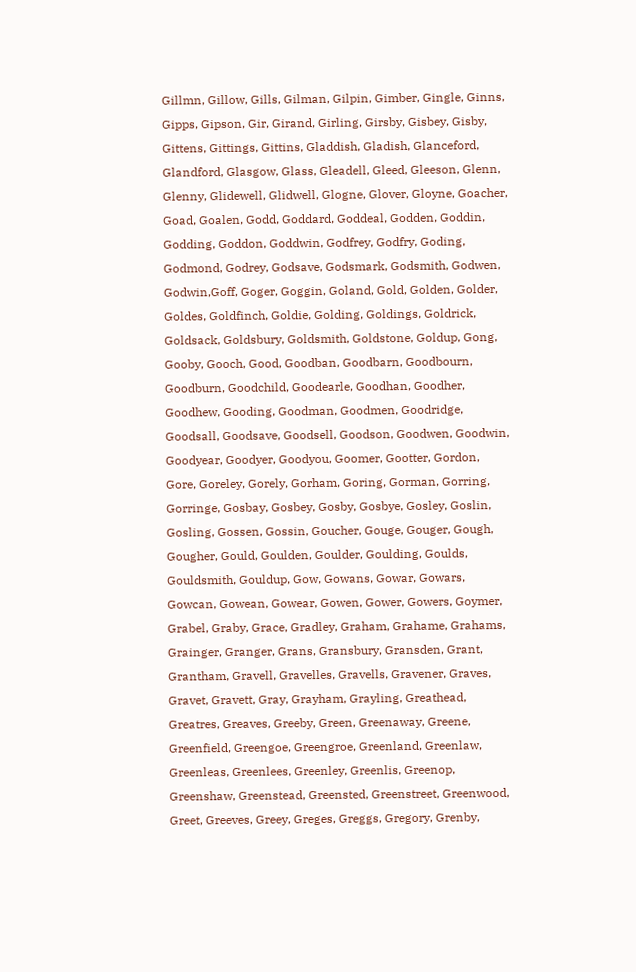Gillmn, Gillow, Gills, Gilman, Gilpin, Gimber, Gingle, Ginns, Gipps, Gipson, Gir, Girand, Girling, Girsby, Gisbey, Gisby, Gittens, Gittings, Gittins, Gladdish, Gladish, Glanceford, Glandford, Glasgow, Glass, Gleadell, Gleed, Gleeson, Glenn, Glenny, Glidewell, Glidwell, Glogne, Glover, Gloyne, Goacher, Goad, Goalen, Godd, Goddard, Goddeal, Godden, Goddin, Godding, Goddon, Goddwin, Godfrey, Godfry, Goding, Godmond, Godrey, Godsave, Godsmark, Godsmith, Godwen, Godwin,Goff, Goger, Goggin, Goland, Gold, Golden, Golder, Goldes, Goldfinch, Goldie, Golding, Goldings, Goldrick, Goldsack, Goldsbury, Goldsmith, Goldstone, Goldup, Gong, Gooby, Gooch, Good, Goodban, Goodbarn, Goodbourn, Goodburn, Goodchild, Goodearle, Goodhan, Goodher, Goodhew, Gooding, Goodman, Goodmen, Goodridge, Goodsall, Goodsave, Goodsell, Goodson, Goodwen, Goodwin, Goodyear, Goodyer, Goodyou, Goomer, Gootter, Gordon, Gore, Goreley, Gorely, Gorham, Goring, Gorman, Gorring, Gorringe, Gosbay, Gosbey, Gosby, Gosbye, Gosley, Goslin, Gosling, Gossen, Gossin, Goucher, Gouge, Gouger, Gough, Gougher, Gould, Goulden, Goulder, Goulding, Goulds, Gouldsmith, Gouldup, Gow, Gowans, Gowar, Gowars, Gowcan, Gowean, Gowear, Gowen, Gower, Gowers, Goymer, Grabel, Graby, Grace, Gradley, Graham, Grahame, Grahams, Grainger, Granger, Grans, Gransbury, Gransden, Grant, Grantham, Gravell, Gravelles, Gravells, Gravener, Graves, Gravet, Gravett, Gray, Grayham, Grayling, Greathead, Greatres, Greaves, Greeby, Green, Greenaway, Greene, Greenfield, Greengoe, Greengroe, Greenland, Greenlaw, Greenleas, Greenlees, Greenley, Greenlis, Greenop, Greenshaw, Greenstead, Greensted, Greenstreet, Greenwood, Greet, Greeves, Greey, Greges, Greggs, Gregory, Grenby,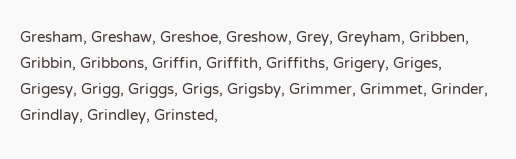Gresham, Greshaw, Greshoe, Greshow, Grey, Greyham, Gribben, Gribbin, Gribbons, Griffin, Griffith, Griffiths, Grigery, Griges, Grigesy, Grigg, Griggs, Grigs, Grigsby, Grimmer, Grimmet, Grinder, Grindlay, Grindley, Grinsted,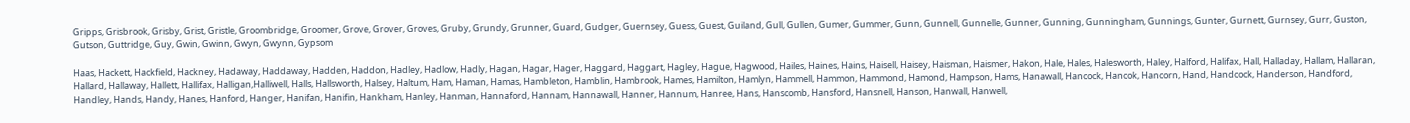Gripps, Grisbrook, Grisby, Grist, Gristle, Groombridge, Groomer, Grove, Grover, Groves, Gruby, Grundy, Grunner, Guard, Gudger, Guernsey, Guess, Guest, Guiland, Gull, Gullen, Gumer, Gummer, Gunn, Gunnell, Gunnelle, Gunner, Gunning, Gunningham, Gunnings, Gunter, Gurnett, Gurnsey, Gurr, Guston, Gutson, Guttridge, Guy, Gwin, Gwinn, Gwyn, Gwynn, Gypsom

Haas, Hackett, Hackfield, Hackney, Hadaway, Haddaway, Hadden, Haddon, Hadley, Hadlow, Hadly, Hagan, Hagar, Hager, Haggard, Haggart, Hagley, Hague, Hagwood, Hailes, Haines, Hains, Haisell, Haisey, Haisman, Haismer, Hakon, Hale, Hales, Halesworth, Haley, Halford, Halifax, Hall, Halladay, Hallam, Hallaran, Hallard, Hallaway, Hallett, Hallifax, Halligan,Halliwell, Halls, Hallsworth, Halsey, Haltum, Ham, Haman, Hamas, Hambleton, Hamblin, Hambrook, Hames, Hamilton, Hamlyn, Hammell, Hammon, Hammond, Hamond, Hampson, Hams, Hanawall, Hancock, Hancok, Hancorn, Hand, Handcock, Handerson, Handford, Handley, Hands, Handy, Hanes, Hanford, Hanger, Hanifan, Hanifin, Hankham, Hanley, Hanman, Hannaford, Hannam, Hannawall, Hanner, Hannum, Hanree, Hans, Hanscomb, Hansford, Hansnell, Hanson, Hanwall, Hanwell,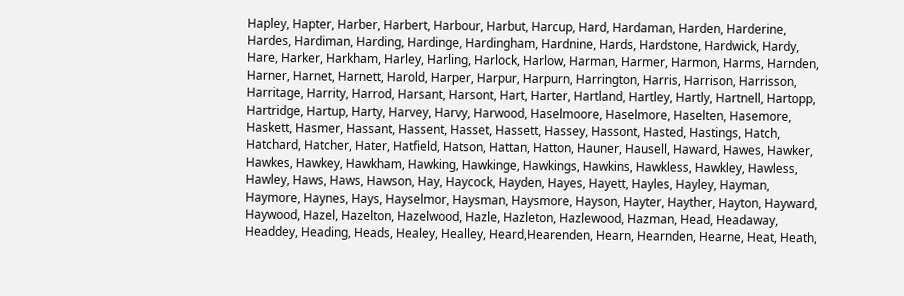Hapley, Hapter, Harber, Harbert, Harbour, Harbut, Harcup, Hard, Hardaman, Harden, Harderine, Hardes, Hardiman, Harding, Hardinge, Hardingham, Hardnine, Hards, Hardstone, Hardwick, Hardy, Hare, Harker, Harkham, Harley, Harling, Harlock, Harlow, Harman, Harmer, Harmon, Harms, Harnden, Harner, Harnet, Harnett, Harold, Harper, Harpur, Harpurn, Harrington, Harris, Harrison, Harrisson, Harritage, Harrity, Harrod, Harsant, Harsont, Hart, Harter, Hartland, Hartley, Hartly, Hartnell, Hartopp, Hartridge, Hartup, Harty, Harvey, Harvy, Harwood, Haselmoore, Haselmore, Haselten, Hasemore, Haskett, Hasmer, Hassant, Hassent, Hasset, Hassett, Hassey, Hassont, Hasted, Hastings, Hatch, Hatchard, Hatcher, Hater, Hatfield, Hatson, Hattan, Hatton, Hauner, Hausell, Haward, Hawes, Hawker, Hawkes, Hawkey, Hawkham, Hawking, Hawkinge, Hawkings, Hawkins, Hawkless, Hawkley, Hawless, Hawley, Haws, Haws, Hawson, Hay, Haycock, Hayden, Hayes, Hayett, Hayles, Hayley, Hayman, Haymore, Haynes, Hays, Hayselmor, Haysman, Haysmore, Hayson, Hayter, Hayther, Hayton, Hayward, Haywood, Hazel, Hazelton, Hazelwood, Hazle, Hazleton, Hazlewood, Hazman, Head, Headaway, Headdey, Heading, Heads, Healey, Healley, Heard,Hearenden, Hearn, Hearnden, Hearne, Heat, Heath,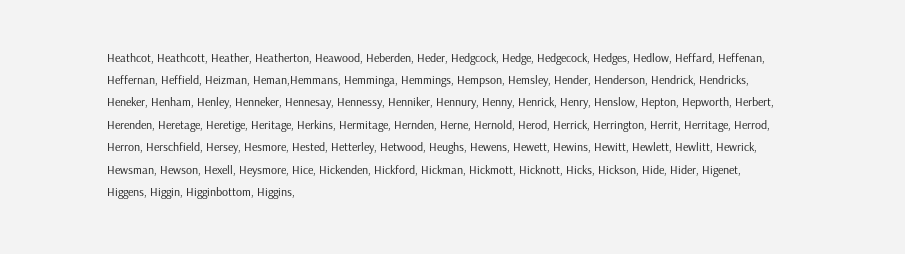Heathcot, Heathcott, Heather, Heatherton, Heawood, Heberden, Heder, Hedgcock, Hedge, Hedgecock, Hedges, Hedlow, Heffard, Heffenan, Heffernan, Heffield, Heizman, Heman,Hemmans, Hemminga, Hemmings, Hempson, Hemsley, Hender, Henderson, Hendrick, Hendricks, Heneker, Henham, Henley, Henneker, Hennesay, Hennessy, Henniker, Hennury, Henny, Henrick, Henry, Henslow, Hepton, Hepworth, Herbert, Herenden, Heretage, Heretige, Heritage, Herkins, Hermitage, Hernden, Herne, Hernold, Herod, Herrick, Herrington, Herrit, Herritage, Herrod, Herron, Herschfield, Hersey, Hesmore, Hested, Hetterley, Hetwood, Heughs, Hewens, Hewett, Hewins, Hewitt, Hewlett, Hewlitt, Hewrick, Hewsman, Hewson, Hexell, Heysmore, Hice, Hickenden, Hickford, Hickman, Hickmott, Hicknott, Hicks, Hickson, Hide, Hider, Higenet, Higgens, Higgin, Higginbottom, Higgins,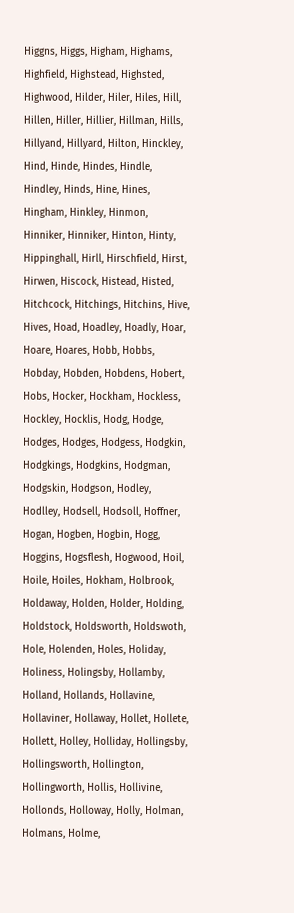Higgns, Higgs, Higham, Highams, Highfield, Highstead, Highsted, Highwood, Hilder, Hiler, Hiles, Hill, Hillen, Hiller, Hillier, Hillman, Hills, Hillyand, Hillyard, Hilton, Hinckley, Hind, Hinde, Hindes, Hindle, Hindley, Hinds, Hine, Hines, Hingham, Hinkley, Hinmon, Hinniker, Hinniker, Hinton, Hinty, Hippinghall, Hirll, Hirschfield, Hirst, Hirwen, Hiscock, Histead, Histed, Hitchcock, Hitchings, Hitchins, Hive, Hives, Hoad, Hoadley, Hoadly, Hoar, Hoare, Hoares, Hobb, Hobbs, Hobday, Hobden, Hobdens, Hobert, Hobs, Hocker, Hockham, Hockless, Hockley, Hocklis, Hodg, Hodge, Hodges, Hodges, Hodgess, Hodgkin, Hodgkings, Hodgkins, Hodgman, Hodgskin, Hodgson, Hodley, Hodlley, Hodsell, Hodsoll, Hoffner, Hogan, Hogben, Hogbin, Hogg, Hoggins, Hogsflesh, Hogwood, Hoil, Hoile, Hoiles, Hokham, Holbrook, Holdaway, Holden, Holder, Holding, Holdstock, Holdsworth, Holdswoth, Hole, Holenden, Holes, Holiday, Holiness, Holingsby, Hollamby, Holland, Hollands, Hollavine, Hollaviner, Hollaway, Hollet, Hollete, Hollett, Holley, Holliday, Hollingsby, Hollingsworth, Hollington, Hollingworth, Hollis, Hollivine, Hollonds, Holloway, Holly, Holman, Holmans, Holme,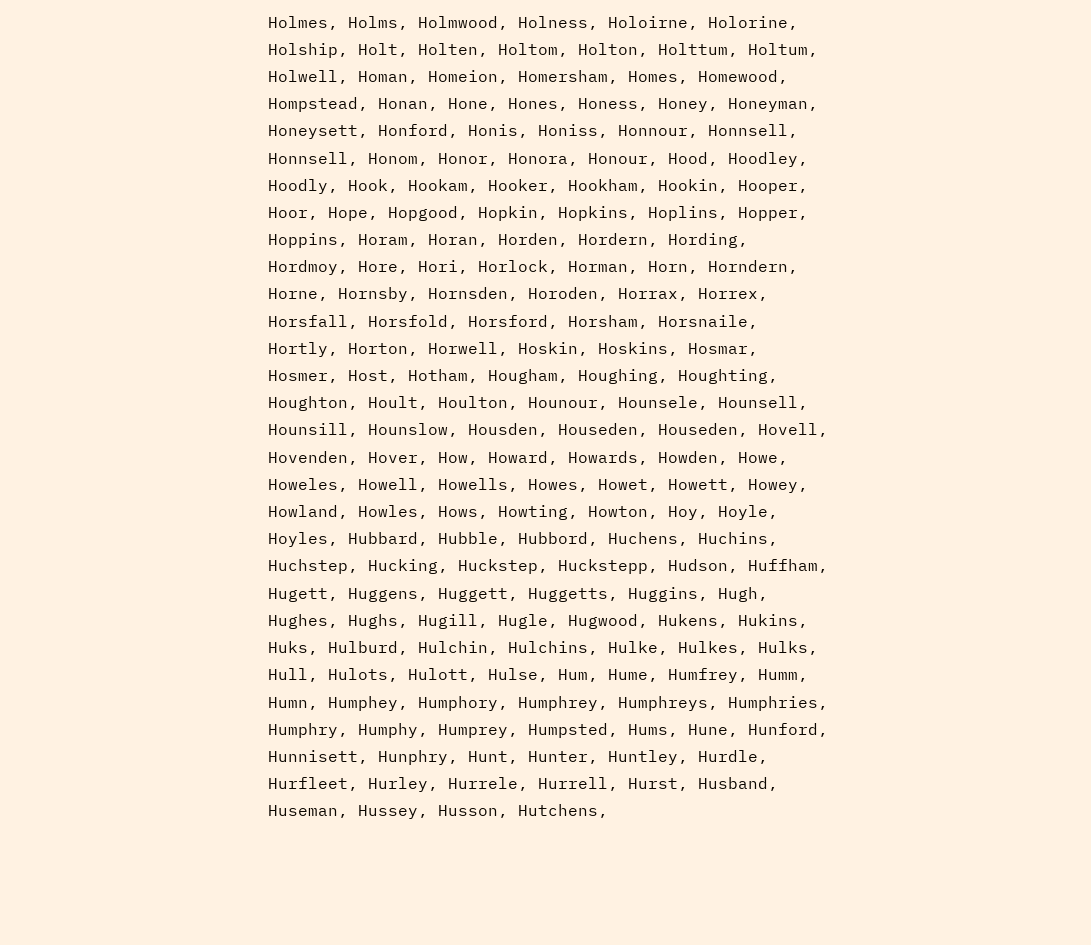Holmes, Holms, Holmwood, Holness, Holoirne, Holorine, Holship, Holt, Holten, Holtom, Holton, Holttum, Holtum, Holwell, Homan, Homeion, Homersham, Homes, Homewood, Hompstead, Honan, Hone, Hones, Honess, Honey, Honeyman, Honeysett, Honford, Honis, Honiss, Honnour, Honnsell, Honnsell, Honom, Honor, Honora, Honour, Hood, Hoodley, Hoodly, Hook, Hookam, Hooker, Hookham, Hookin, Hooper, Hoor, Hope, Hopgood, Hopkin, Hopkins, Hoplins, Hopper, Hoppins, Horam, Horan, Horden, Hordern, Hording, Hordmoy, Hore, Hori, Horlock, Horman, Horn, Horndern, Horne, Hornsby, Hornsden, Horoden, Horrax, Horrex, Horsfall, Horsfold, Horsford, Horsham, Horsnaile, Hortly, Horton, Horwell, Hoskin, Hoskins, Hosmar, Hosmer, Host, Hotham, Hougham, Houghing, Houghting, Houghton, Hoult, Houlton, Hounour, Hounsele, Hounsell, Hounsill, Hounslow, Housden, Houseden, Houseden, Hovell, Hovenden, Hover, How, Howard, Howards, Howden, Howe, Howeles, Howell, Howells, Howes, Howet, Howett, Howey, Howland, Howles, Hows, Howting, Howton, Hoy, Hoyle, Hoyles, Hubbard, Hubble, Hubbord, Huchens, Huchins, Huchstep, Hucking, Huckstep, Huckstepp, Hudson, Huffham, Hugett, Huggens, Huggett, Huggetts, Huggins, Hugh, Hughes, Hughs, Hugill, Hugle, Hugwood, Hukens, Hukins, Huks, Hulburd, Hulchin, Hulchins, Hulke, Hulkes, Hulks, Hull, Hulots, Hulott, Hulse, Hum, Hume, Humfrey, Humm, Humn, Humphey, Humphory, Humphrey, Humphreys, Humphries, Humphry, Humphy, Humprey, Humpsted, Hums, Hune, Hunford, Hunnisett, Hunphry, Hunt, Hunter, Huntley, Hurdle, Hurfleet, Hurley, Hurrele, Hurrell, Hurst, Husband, Huseman, Hussey, Husson, Hutchens,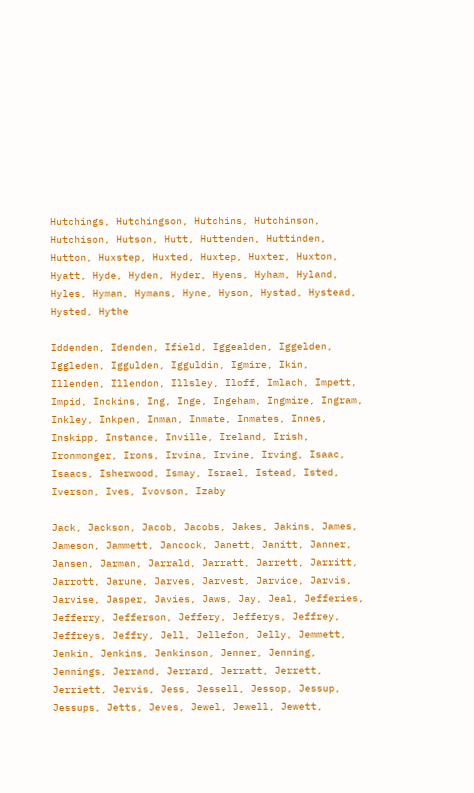Hutchings, Hutchingson, Hutchins, Hutchinson, Hutchison, Hutson, Hutt, Huttenden, Huttinden, Hutton, Huxstep, Huxted, Huxtep, Huxter, Huxton, Hyatt, Hyde, Hyden, Hyder, Hyens, Hyham, Hyland, Hyles, Hyman, Hymans, Hyne, Hyson, Hystad, Hystead, Hysted, Hythe

Iddenden, Idenden, Ifield, Iggealden, Iggelden, Iggleden, Iggulden, Igguldin, Igmire, Ikin, Illenden, Illendon, Illsley, Iloff, Imlach, Impett, Impid, Inckins, Ing, Inge, Ingeham, Ingmire, Ingram, Inkley, Inkpen, Inman, Inmate, Inmates, Innes, Inskipp, Instance, Inville, Ireland, Irish, Ironmonger, Irons, Irvina, Irvine, Irving, Isaac, Isaacs, Isherwood, Ismay, Israel, Istead, Isted, Iverson, Ives, Ivovson, Izaby

Jack, Jackson, Jacob, Jacobs, Jakes, Jakins, James, Jameson, Jammett, Jancock, Janett, Janitt, Janner, Jansen, Jarman, Jarrald, Jarratt, Jarrett, Jarritt, Jarrott, Jarune, Jarves, Jarvest, Jarvice, Jarvis, Jarvise, Jasper, Javies, Jaws, Jay, Jeal, Jefferies, Jefferry, Jefferson, Jeffery, Jefferys, Jeffrey, Jeffreys, Jeffry, Jell, Jellefon, Jelly, Jemmett, Jenkin, Jenkins, Jenkinson, Jenner, Jenning, Jennings, Jerrand, Jerrard, Jerratt, Jerrett, Jerriett, Jervis, Jess, Jessell, Jessop, Jessup, Jessups, Jetts, Jeves, Jewel, Jewell, Jewett,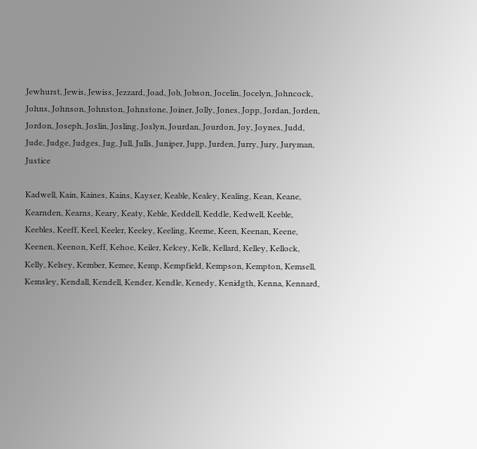Jewhurst, Jewis, Jewiss, Jezzard, Joad, Job, Jobson, Jocelin, Jocelyn, Johncock, Johns, Johnson, Johnston, Johnstone, Joiner, Jolly, Jones, Jopp, Jordan, Jorden, Jordon, Joseph, Joslin, Josling, Joslyn, Jourdan, Jourdon, Joy, Joynes, Judd, Jude, Judge, Judges, Jug, Jull, Julls, Juniper, Jupp, Jurden, Jurry, Jury, Juryman, Justice

Kadwell, Kain, Kaines, Kains, Kayser, Keable, Kealey, Kealing, Kean, Keane, Kearnden, Kearns, Keary, Keaty, Keble, Keddell, Keddle, Kedwell, Keeble, Keebles, Keeff, Keel, Keeler, Keeley, Keeling, Keeme, Keen, Keenan, Keene, Keenen, Keenon, Keff, Kehoe, Keiler, Kelcey, Kelk, Kellard, Kelley, Kellock, Kelly, Kelsey, Kember, Kemee, Kemp, Kempfield, Kempson, Kempton, Kemsell, Kemsley, Kendall, Kendell, Kender, Kendle, Kenedy, Kenidgth, Kenna, Kennard,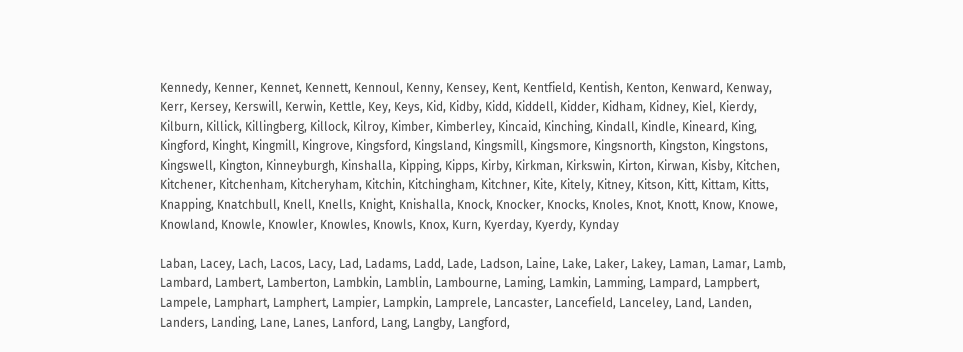Kennedy, Kenner, Kennet, Kennett, Kennoul, Kenny, Kensey, Kent, Kentfield, Kentish, Kenton, Kenward, Kenway, Kerr, Kersey, Kerswill, Kerwin, Kettle, Key, Keys, Kid, Kidby, Kidd, Kiddell, Kidder, Kidham, Kidney, Kiel, Kierdy, Kilburn, Killick, Killingberg, Killock, Kilroy, Kimber, Kimberley, Kincaid, Kinching, Kindall, Kindle, Kineard, King, Kingford, Kinght, Kingmill, Kingrove, Kingsford, Kingsland, Kingsmill, Kingsmore, Kingsnorth, Kingston, Kingstons, Kingswell, Kington, Kinneyburgh, Kinshalla, Kipping, Kipps, Kirby, Kirkman, Kirkswin, Kirton, Kirwan, Kisby, Kitchen, Kitchener, Kitchenham, Kitcheryham, Kitchin, Kitchingham, Kitchner, Kite, Kitely, Kitney, Kitson, Kitt, Kittam, Kitts, Knapping, Knatchbull, Knell, Knells, Knight, Knishalla, Knock, Knocker, Knocks, Knoles, Knot, Knott, Know, Knowe, Knowland, Knowle, Knowler, Knowles, Knowls, Knox, Kurn, Kyerday, Kyerdy, Kynday

Laban, Lacey, Lach, Lacos, Lacy, Lad, Ladams, Ladd, Lade, Ladson, Laine, Lake, Laker, Lakey, Laman, Lamar, Lamb, Lambard, Lambert, Lamberton, Lambkin, Lamblin, Lambourne, Laming, Lamkin, Lamming, Lampard, Lampbert, Lampele, Lamphart, Lamphert, Lampier, Lampkin, Lamprele, Lancaster, Lancefield, Lanceley, Land, Landen, Landers, Landing, Lane, Lanes, Lanford, Lang, Langby, Langford,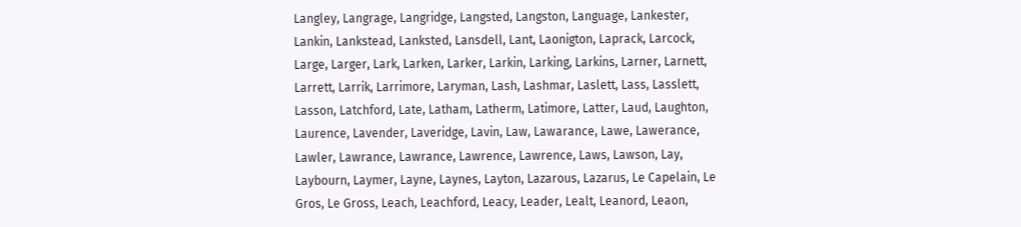Langley, Langrage, Langridge, Langsted, Langston, Language, Lankester, Lankin, Lankstead, Lanksted, Lansdell, Lant, Laonigton, Laprack, Larcock, Large, Larger, Lark, Larken, Larker, Larkin, Larking, Larkins, Larner, Larnett, Larrett, Larrik, Larrimore, Laryman, Lash, Lashmar, Laslett, Lass, Lasslett, Lasson, Latchford, Late, Latham, Latherm, Latimore, Latter, Laud, Laughton, Laurence, Lavender, Laveridge, Lavin, Law, Lawarance, Lawe, Lawerance, Lawler, Lawrance, Lawrance, Lawrence, Lawrence, Laws, Lawson, Lay, Laybourn, Laymer, Layne, Laynes, Layton, Lazarous, Lazarus, Le Capelain, Le Gros, Le Gross, Leach, Leachford, Leacy, Leader, Lealt, Leanord, Leaon,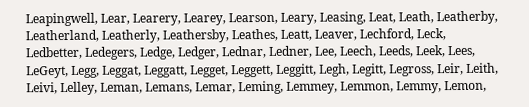Leapingwell, Lear, Learery, Learey, Learson, Leary, Leasing, Leat, Leath, Leatherby, Leatherland, Leatherly, Leathersby, Leathes, Leatt, Leaver, Lechford, Leck, Ledbetter, Ledegers, Ledge, Ledger, Lednar, Ledner, Lee, Leech, Leeds, Leek, Lees, LeGeyt, Legg, Leggat, Leggatt, Legget, Leggett, Leggitt, Legh, Legitt, Legross, Leir, Leith, Leivi, Lelley, Leman, Lemans, Lemar, Leming, Lemmey, Lemmon, Lemmy, Lemon,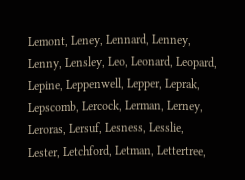Lemont, Leney, Lennard, Lenney, Lenny, Lensley, Leo, Leonard, Leopard, Lepine, Leppenwell, Lepper, Leprak, Lepscomb, Lercock, Lerman, Lerney, Leroras, Lersuf, Lesness, Lesslie, Lester, Letchford, Letman, Lettertree,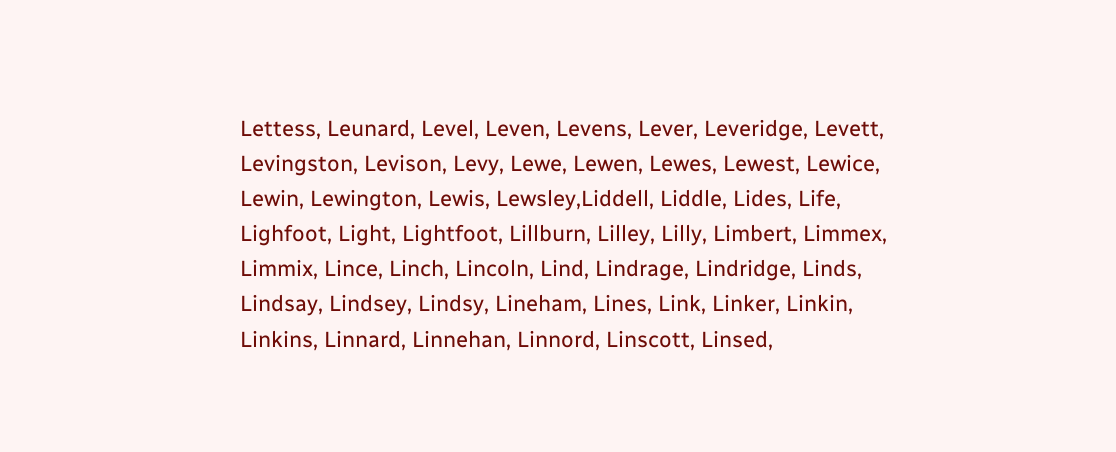Lettess, Leunard, Level, Leven, Levens, Lever, Leveridge, Levett, Levingston, Levison, Levy, Lewe, Lewen, Lewes, Lewest, Lewice, Lewin, Lewington, Lewis, Lewsley,Liddell, Liddle, Lides, Life, Lighfoot, Light, Lightfoot, Lillburn, Lilley, Lilly, Limbert, Limmex, Limmix, Lince, Linch, Lincoln, Lind, Lindrage, Lindridge, Linds, Lindsay, Lindsey, Lindsy, Lineham, Lines, Link, Linker, Linkin, Linkins, Linnard, Linnehan, Linnord, Linscott, Linsed,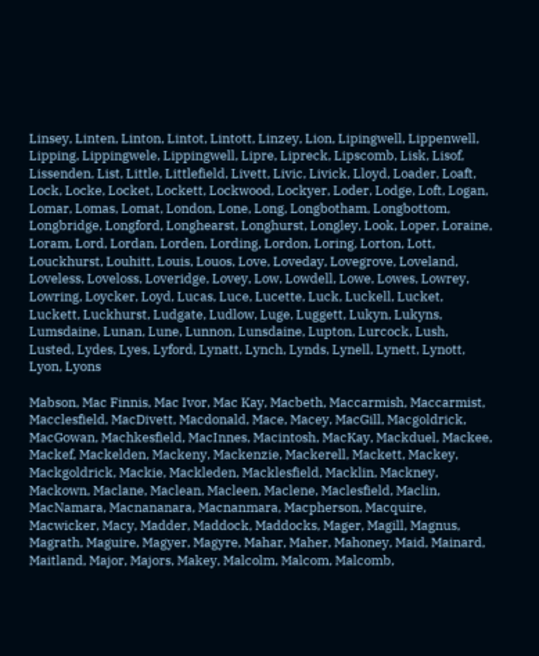Linsey, Linten, Linton, Lintot, Lintott, Linzey, Lion, Lipingwell, Lippenwell, Lipping, Lippingwele, Lippingwell, Lipre, Lipreck, Lipscomb, Lisk, Lisof, Lissenden, List, Little, Littlefield, Livett, Livic, Livick, Lloyd, Loader, Loaft, Lock, Locke, Locket, Lockett, Lockwood, Lockyer, Loder, Lodge, Loft, Logan, Lomar, Lomas, Lomat, London, Lone, Long, Longbotham, Longbottom, Longbridge, Longford, Longhearst, Longhurst, Longley, Look, Loper, Loraine, Loram, Lord, Lordan, Lorden, Lording, Lordon, Loring, Lorton, Lott, Louckhurst, Louhitt, Louis, Louos, Love, Loveday, Lovegrove, Loveland, Loveless, Loveloss, Loveridge, Lovey, Low, Lowdell, Lowe, Lowes, Lowrey, Lowring, Loycker, Loyd, Lucas, Luce, Lucette, Luck, Luckell, Lucket, Luckett, Luckhurst, Ludgate, Ludlow, Luge, Luggett, Lukyn, Lukyns, Lumsdaine, Lunan, Lune, Lunnon, Lunsdaine, Lupton, Lurcock, Lush, Lusted, Lydes, Lyes, Lyford, Lynatt, Lynch, Lynds, Lynell, Lynett, Lynott, Lyon, Lyons

Mabson, Mac Finnis, Mac Ivor, Mac Kay, Macbeth, Maccarmish, Maccarmist, Macclesfield, MacDivett, Macdonald, Mace, Macey, MacGill, Macgoldrick, MacGowan, Machkesfield, MacInnes, Macintosh, MacKay, Mackduel, Mackee, Mackef, Mackelden, Mackeny, Mackenzie, Mackerell, Mackett, Mackey, Mackgoldrick, Mackie, Mackleden, Macklesfield, Macklin, Mackney, Mackown, Maclane, Maclean, Macleen, Maclene, Maclesfield, Maclin, MacNamara, Macnananara, Macnanmara, Macpherson, Macquire, Macwicker, Macy, Madder, Maddock, Maddocks, Mager, Magill, Magnus, Magrath, Maguire, Magyer, Magyre, Mahar, Maher, Mahoney, Maid, Mainard, Maitland, Major, Majors, Makey, Malcolm, Malcom, Malcomb,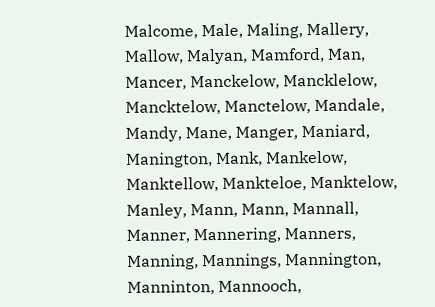Malcome, Male, Maling, Mallery, Mallow, Malyan, Mamford, Man, Mancer, Manckelow, Mancklelow, Mancktelow, Manctelow, Mandale, Mandy, Mane, Manger, Maniard, Manington, Mank, Mankelow, Manktellow, Mankteloe, Manktelow, Manley, Mann, Mann, Mannall, Manner, Mannering, Manners, Manning, Mannings, Mannington, Manninton, Mannooch,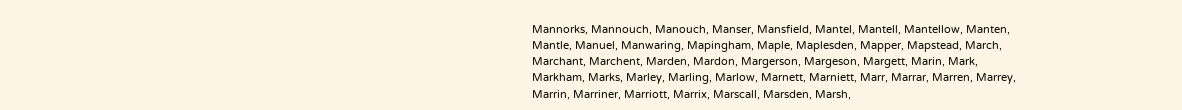Mannorks, Mannouch, Manouch, Manser, Mansfield, Mantel, Mantell, Mantellow, Manten, Mantle, Manuel, Manwaring, Mapingham, Maple, Maplesden, Mapper, Mapstead, March, Marchant, Marchent, Marden, Mardon, Margerson, Margeson, Margett, Marin, Mark, Markham, Marks, Marley, Marling, Marlow, Marnett, Marniett, Marr, Marrar, Marren, Marrey, Marrin, Marriner, Marriott, Marrix, Marscall, Marsden, Marsh,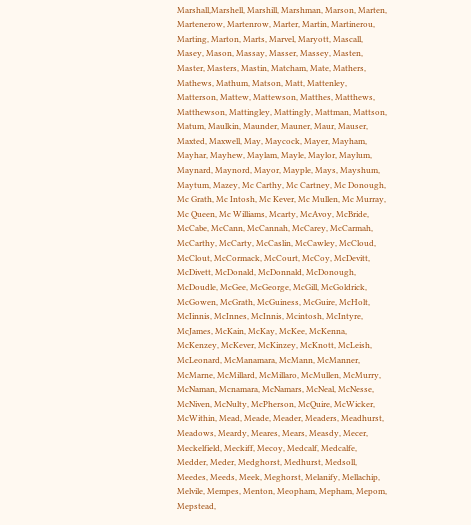Marshall,Marshell, Marshill, Marshman, Marson, Marten, Martenerow, Martenrow, Marter, Martin, Martinerou, Marting, Marton, Marts, Marvel, Maryott, Mascall, Masey, Mason, Massay, Masser, Massey, Masten, Master, Masters, Mastin, Matcham, Mate, Mathers, Mathews, Mathum, Matson, Matt, Mattenley, Matterson, Mattew, Mattewson, Matthes, Matthews, Matthewson, Mattingley, Mattingly, Mattman, Mattson, Matum, Maulkin, Maunder, Mauner, Maur, Mauser, Maxted, Maxwell, May, Maycock, Mayer, Mayham, Mayhar, Mayhew, Maylam, Mayle, Maylor, Maylum, Maynard, Maynord, Mayor, Mayple, Mays, Mayshum, Maytum, Mazey, Mc Carthy, Mc Cartney, Mc Donough, Mc Grath, Mc Intosh, Mc Kever, Mc Mullen, Mc Murray, Mc Queen, Mc Williams, Mcarty, McAvoy, McBride, McCabe, McCann, McCannah, McCarey, McCarmah, McCarthy, McCarty, McCaslin, McCawley, McCloud, McClout, McCormack, McCourt, McCoy, McDevitt, McDivett, McDonald, McDonnald, McDonough, McDoudle, McGee, McGeorge, McGill, McGoldrick, McGowen, McGrath, McGuiness, McGuire, McHolt, McIinnis, McInnes, McInnis, Mcintosh, McIntyre, McJames, McKain, McKay, McKee, McKenna, McKenzey, McKever, McKinzey, McKnott, McLeish, McLeonard, McManamara, McMann, McManner, McMarne, McMillard, McMillaro, McMullen, McMurry, McNaman, Mcnamara, McNamars, McNeal, McNesse, McNiven, McNulty, McPherson, McQuire, McWicker, McWithin, Mead, Meade, Meader, Meaders, Meadhurst, Meadows, Meardy, Meares, Mears, Measdy, Mecer, Meckelfield, Meckiff, Mecoy, Medcalf, Medcalfe, Medder, Meder, Medghorst, Medhurst, Medsoll, Meedes, Meeds, Meek, Meghorst, Melanify, Mellachip, Melvile, Mempes, Menton, Meopham, Mepham, Mepom, Mepstead,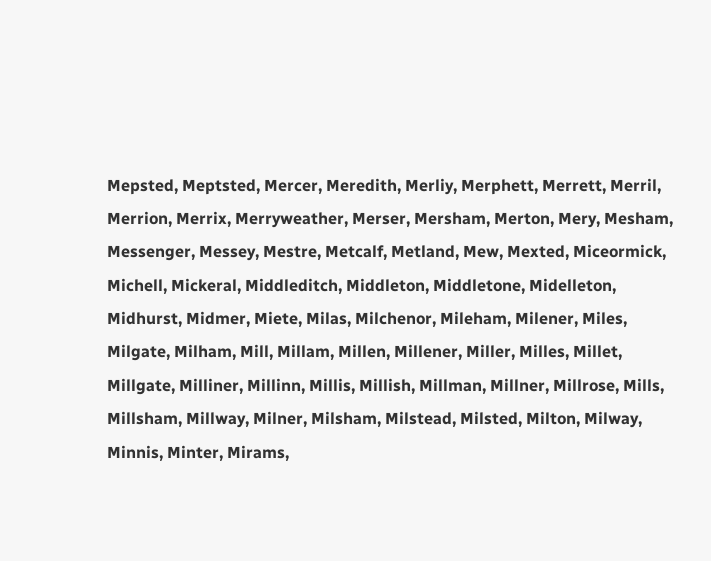Mepsted, Meptsted, Mercer, Meredith, Merliy, Merphett, Merrett, Merril, Merrion, Merrix, Merryweather, Merser, Mersham, Merton, Mery, Mesham, Messenger, Messey, Mestre, Metcalf, Metland, Mew, Mexted, Miceormick, Michell, Mickeral, Middleditch, Middleton, Middletone, Midelleton, Midhurst, Midmer, Miete, Milas, Milchenor, Mileham, Milener, Miles, Milgate, Milham, Mill, Millam, Millen, Millener, Miller, Milles, Millet, Millgate, Milliner, Millinn, Millis, Millish, Millman, Millner, Millrose, Mills, Millsham, Millway, Milner, Milsham, Milstead, Milsted, Milton, Milway, Minnis, Minter, Mirams,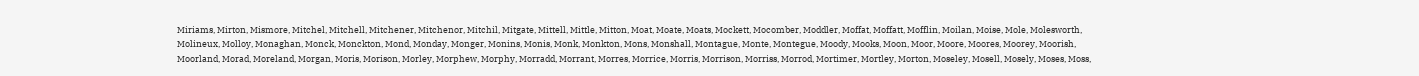Miriams, Mirton, Mismore, Mitchel, Mitchell, Mitchener, Mitchenor, Mitchil, Mitgate, Mittell, Mittle, Mitton, Moat, Moate, Moats, Mockett, Mocomber, Moddler, Moffat, Moffatt, Mofflin, Moilan, Moise, Mole, Molesworth, Molineux, Molloy, Monaghan, Monck, Monckton, Mond, Monday, Monger, Monins, Monis, Monk, Monkton, Mons, Monshall, Montague, Monte, Montegue, Moody, Mooks, Moon, Moor, Moore, Moores, Moorey, Moorish, Moorland, Morad, Moreland, Morgan, Moris, Morison, Morley, Morphew, Morphy, Morradd, Morrant, Morres, Morrice, Morris, Morrison, Morriss, Morrod, Mortimer, Mortley, Morton, Moseley, Mosell, Mosely, Moses, Moss,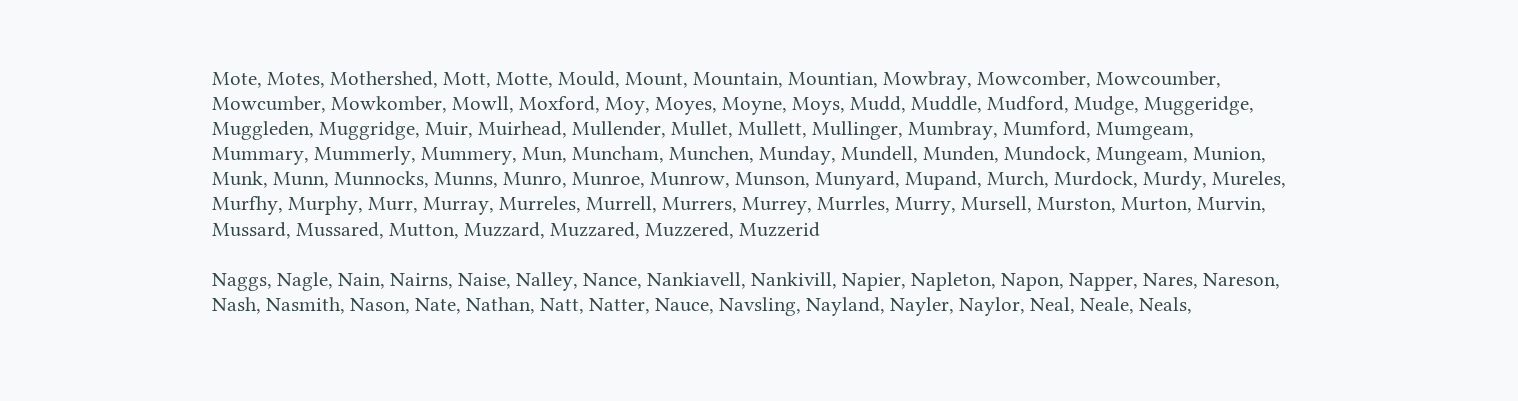Mote, Motes, Mothershed, Mott, Motte, Mould, Mount, Mountain, Mountian, Mowbray, Mowcomber, Mowcoumber, Mowcumber, Mowkomber, Mowll, Moxford, Moy, Moyes, Moyne, Moys, Mudd, Muddle, Mudford, Mudge, Muggeridge, Muggleden, Muggridge, Muir, Muirhead, Mullender, Mullet, Mullett, Mullinger, Mumbray, Mumford, Mumgeam, Mummary, Mummerly, Mummery, Mun, Muncham, Munchen, Munday, Mundell, Munden, Mundock, Mungeam, Munion, Munk, Munn, Munnocks, Munns, Munro, Munroe, Munrow, Munson, Munyard, Mupand, Murch, Murdock, Murdy, Mureles, Murfhy, Murphy, Murr, Murray, Murreles, Murrell, Murrers, Murrey, Murrles, Murry, Mursell, Murston, Murton, Murvin, Mussard, Mussared, Mutton, Muzzard, Muzzared, Muzzered, Muzzerid

Naggs, Nagle, Nain, Nairns, Naise, Nalley, Nance, Nankiavell, Nankivill, Napier, Napleton, Napon, Napper, Nares, Nareson, Nash, Nasmith, Nason, Nate, Nathan, Natt, Natter, Nauce, Navsling, Nayland, Nayler, Naylor, Neal, Neale, Neals,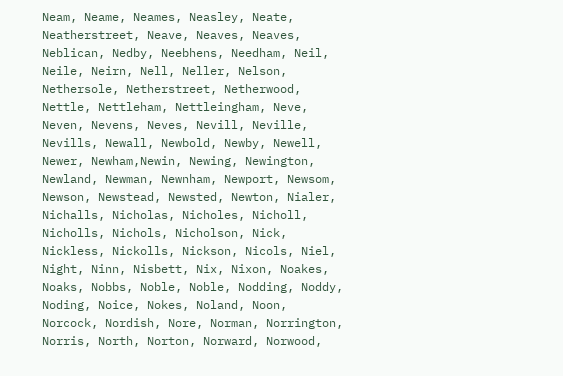Neam, Neame, Neames, Neasley, Neate, Neatherstreet, Neave, Neaves, Neaves, Neblican, Nedby, Neebhens, Needham, Neil, Neile, Neirn, Nell, Neller, Nelson, Nethersole, Netherstreet, Netherwood, Nettle, Nettleham, Nettleingham, Neve, Neven, Nevens, Neves, Nevill, Neville, Nevills, Newall, Newbold, Newby, Newell, Newer, Newham,Newin, Newing, Newington, Newland, Newman, Newnham, Newport, Newsom, Newson, Newstead, Newsted, Newton, Nialer, Nichalls, Nicholas, Nicholes, Nicholl, Nicholls, Nichols, Nicholson, Nick, Nickless, Nickolls, Nickson, Nicols, Niel, Night, Ninn, Nisbett, Nix, Nixon, Noakes, Noaks, Nobbs, Noble, Noble, Nodding, Noddy, Noding, Noice, Nokes, Noland, Noon, Norcock, Nordish, Nore, Norman, Norrington, Norris, North, Norton, Norward, Norwood,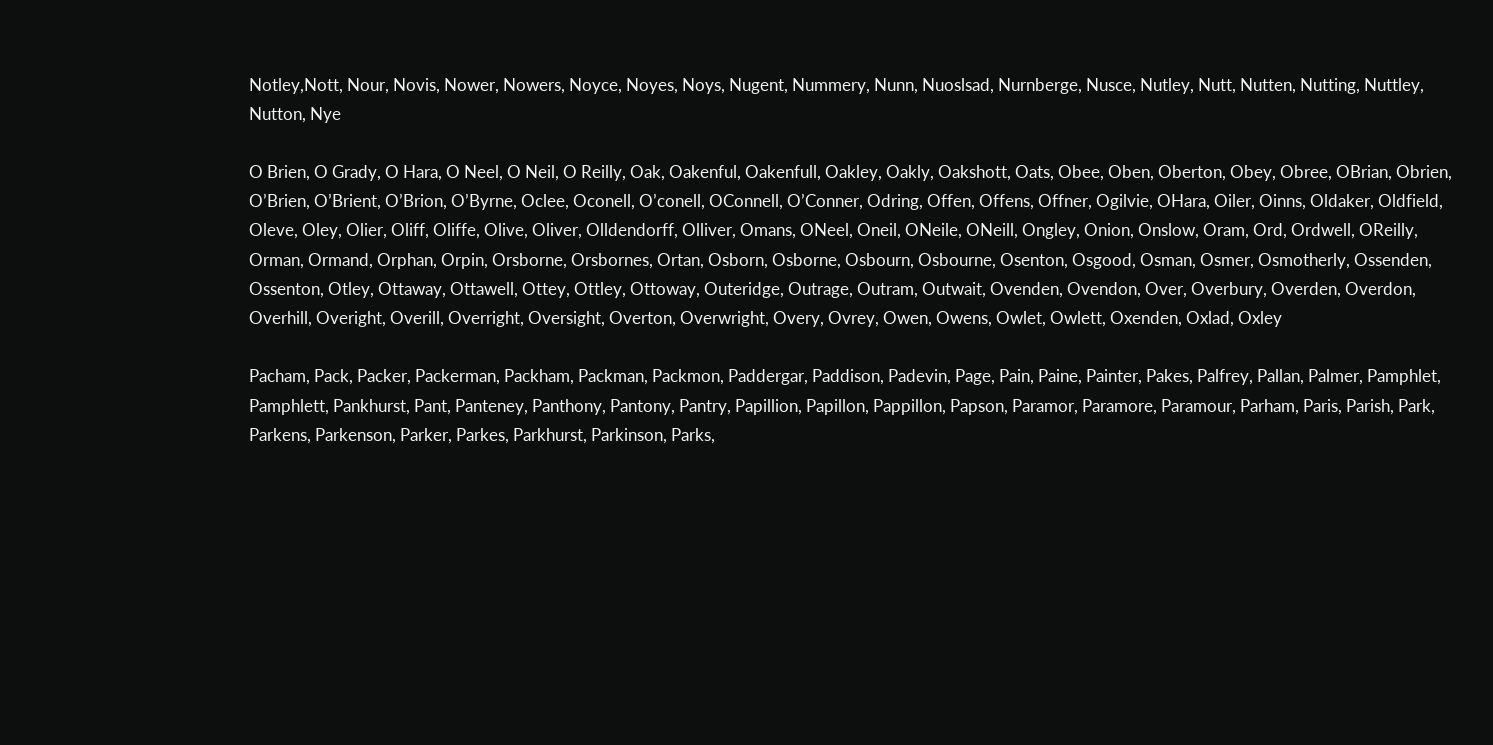Notley,Nott, Nour, Novis, Nower, Nowers, Noyce, Noyes, Noys, Nugent, Nummery, Nunn, Nuoslsad, Nurnberge, Nusce, Nutley, Nutt, Nutten, Nutting, Nuttley, Nutton, Nye

O Brien, O Grady, O Hara, O Neel, O Neil, O Reilly, Oak, Oakenful, Oakenfull, Oakley, Oakly, Oakshott, Oats, Obee, Oben, Oberton, Obey, Obree, OBrian, Obrien, O’Brien, O’Brient, O’Brion, O’Byrne, Oclee, Oconell, O’conell, OConnell, O’Conner, Odring, Offen, Offens, Offner, Ogilvie, OHara, Oiler, Oinns, Oldaker, Oldfield, Oleve, Oley, Olier, Oliff, Oliffe, Olive, Oliver, Olldendorff, Olliver, Omans, ONeel, Oneil, ONeile, ONeill, Ongley, Onion, Onslow, Oram, Ord, Ordwell, OReilly, Orman, Ormand, Orphan, Orpin, Orsborne, Orsbornes, Ortan, Osborn, Osborne, Osbourn, Osbourne, Osenton, Osgood, Osman, Osmer, Osmotherly, Ossenden, Ossenton, Otley, Ottaway, Ottawell, Ottey, Ottley, Ottoway, Outeridge, Outrage, Outram, Outwait, Ovenden, Ovendon, Over, Overbury, Overden, Overdon, Overhill, Overight, Overill, Overright, Oversight, Overton, Overwright, Overy, Ovrey, Owen, Owens, Owlet, Owlett, Oxenden, Oxlad, Oxley

Pacham, Pack, Packer, Packerman, Packham, Packman, Packmon, Paddergar, Paddison, Padevin, Page, Pain, Paine, Painter, Pakes, Palfrey, Pallan, Palmer, Pamphlet, Pamphlett, Pankhurst, Pant, Panteney, Panthony, Pantony, Pantry, Papillion, Papillon, Pappillon, Papson, Paramor, Paramore, Paramour, Parham, Paris, Parish, Park, Parkens, Parkenson, Parker, Parkes, Parkhurst, Parkinson, Parks,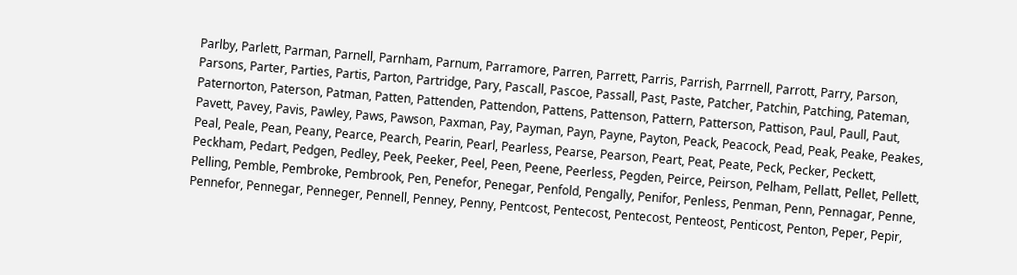Parlby, Parlett, Parman, Parnell, Parnham, Parnum, Parramore, Parren, Parrett, Parris, Parrish, Parrnell, Parrott, Parry, Parson, Parsons, Parter, Parties, Partis, Parton, Partridge, Pary, Pascall, Pascoe, Passall, Past, Paste, Patcher, Patchin, Patching, Pateman, Paternorton, Paterson, Patman, Patten, Pattenden, Pattendon, Pattens, Pattenson, Pattern, Patterson, Pattison, Paul, Paull, Paut, Pavett, Pavey, Pavis, Pawley, Paws, Pawson, Paxman, Pay, Payman, Payn, Payne, Payton, Peack, Peacock, Pead, Peak, Peake, Peakes, Peal, Peale, Pean, Peany, Pearce, Pearch, Pearin, Pearl, Pearless, Pearse, Pearson, Peart, Peat, Peate, Peck, Pecker, Peckett, Peckham, Pedart, Pedgen, Pedley, Peek, Peeker, Peel, Peen, Peene, Peerless, Pegden, Peirce, Peirson, Pelham, Pellatt, Pellet, Pellett, Pelling, Pemble, Pembroke, Pembrook, Pen, Penefor, Penegar, Penfold, Pengally, Penifor, Penless, Penman, Penn, Pennagar, Penne, Pennefor, Pennegar, Penneger, Pennell, Penney, Penny, Pentcost, Pentecost, Pentecost, Penteost, Penticost, Penton, Peper, Pepir,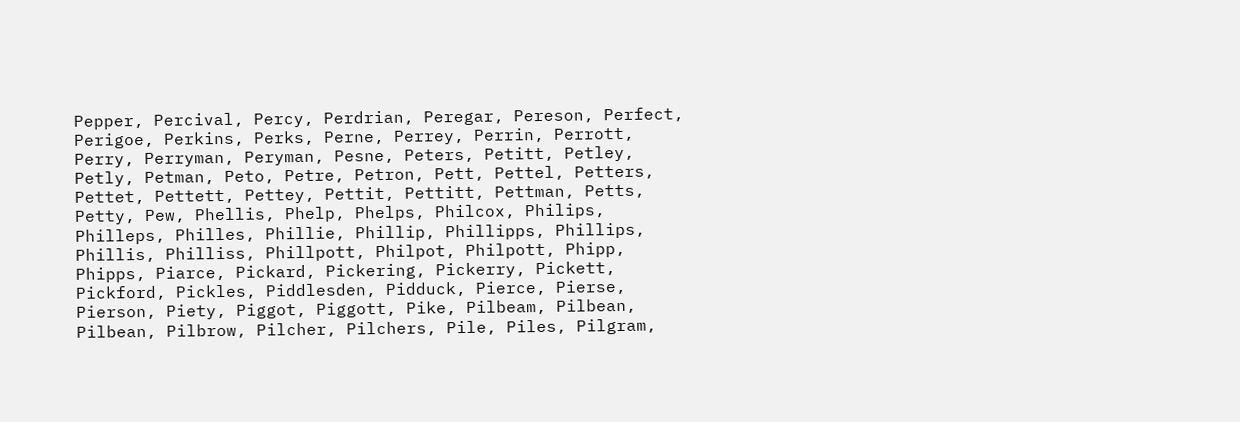Pepper, Percival, Percy, Perdrian, Peregar, Pereson, Perfect, Perigoe, Perkins, Perks, Perne, Perrey, Perrin, Perrott, Perry, Perryman, Peryman, Pesne, Peters, Petitt, Petley, Petly, Petman, Peto, Petre, Petron, Pett, Pettel, Petters, Pettet, Pettett, Pettey, Pettit, Pettitt, Pettman, Petts, Petty, Pew, Phellis, Phelp, Phelps, Philcox, Philips, Philleps, Philles, Phillie, Phillip, Phillipps, Phillips, Phillis, Philliss, Phillpott, Philpot, Philpott, Phipp, Phipps, Piarce, Pickard, Pickering, Pickerry, Pickett, Pickford, Pickles, Piddlesden, Pidduck, Pierce, Pierse, Pierson, Piety, Piggot, Piggott, Pike, Pilbeam, Pilbean, Pilbean, Pilbrow, Pilcher, Pilchers, Pile, Piles, Pilgram,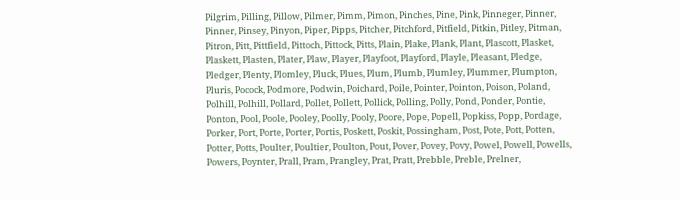Pilgrim, Pilling, Pillow, Pilmer, Pimm, Pimon, Pinches, Pine, Pink, Pinneger, Pinner, Pinner, Pinsey, Pinyon, Piper, Pipps, Pitcher, Pitchford, Pitfield, Pitkin, Pitley, Pitman, Pitron, Pitt, Pittfield, Pittoch, Pittock, Pitts, Plain, Plake, Plank, Plant, Plascott, Plasket, Plaskett, Plasten, Plater, Plaw, Player, Playfoot, Playford, Playle, Pleasant, Pledge, Pledger, Plenty, Plomley, Pluck, Plues, Plum, Plumb, Plumley, Plummer, Plumpton, Pluris, Pocock, Podmore, Podwin, Poichard, Poile, Pointer, Pointon, Poison, Poland, Polhill, Polhill, Pollard, Pollet, Pollett, Pollick, Polling, Polly, Pond, Ponder, Pontie, Ponton, Pool, Poole, Pooley, Poolly, Pooly, Poore, Pope, Popell, Popkiss, Popp, Pordage, Porker, Port, Porte, Porter, Portis, Poskett, Poskit, Possingham, Post, Pote, Pott, Potten, Potter, Potts, Poulter, Poultier, Poulton, Pout, Pover, Povey, Povy, Powel, Powell, Powells, Powers, Poynter, Prall, Pram, Prangley, Prat, Pratt, Prebble, Preble, Prelner,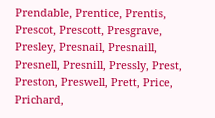Prendable, Prentice, Prentis, Prescot, Prescott, Presgrave, Presley, Presnail, Presnaill, Presnell, Presnill, Pressly, Prest, Preston, Preswell, Prett, Price, Prichard,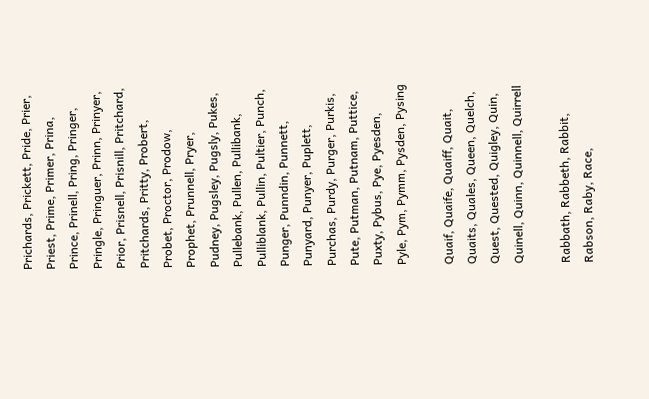Prichards, Prickett, Pride, Prier, Priest, Prime, Primer, Prina, Prince, Prinell, Pring, Pringer, Pringle, Pringuer, Prinn, Prinyer, Prior, Prisnell, Prisnill, Pritchard, Pritchards, Pritty, Probert, Probet, Proctor, Prodow, Prophet, Prunnell, Pryer, Pudney, Pugsley, Pugsly, Pukes, Pullebank, Pullen, Pullibank, Pulliblank, Pullin, Pultier, Punch, Punger, Punndin, Punnett, Punyard, Punyer, Puplett, Purchas, Purdy, Purger, Purkis, Pute, Putman, Putnam, Puttice, Puxty, Pybus, Pye, Pyesden, Pyle, Pym, Pymm, Pysden, Pysing

Quaif, Quaife, Quaiff, Quait, Quaits, Quales, Queen, Quelch, Quest, Quested, Quigley, Quin, Quinell, Quinn, Quinnell, Quirrell

Rabbath, Rabbeth, Rabbit, Rabson, Raby, Race,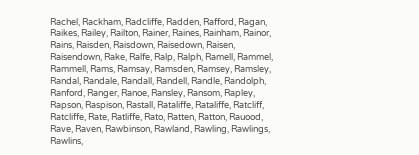Rachel, Rackham, Radcliffe, Radden, Rafford, Ragan, Raikes, Railey, Railton, Rainer, Raines, Rainham, Rainor, Rains, Raisden, Raisdown, Raisedown, Raisen, Raisendown, Rake, Ralfe, Ralp, Ralph, Ramell, Rammel, Rammell, Rams, Ramsay, Ramsden, Ramsey, Ramsley, Randal, Randale, Randall, Randell, Randle, Randolph, Ranford, Ranger, Ranoe, Ransley, Ransom, Rapley, Rapson, Raspison, Rastall, Rataliffe, Rataliffe, Ratcliff, Ratcliffe, Rate, Ratliffe, Rato, Ratten, Ratton, Rauood, Rave, Raven, Rawbinson, Rawland, Rawling, Rawlings, Rawlins,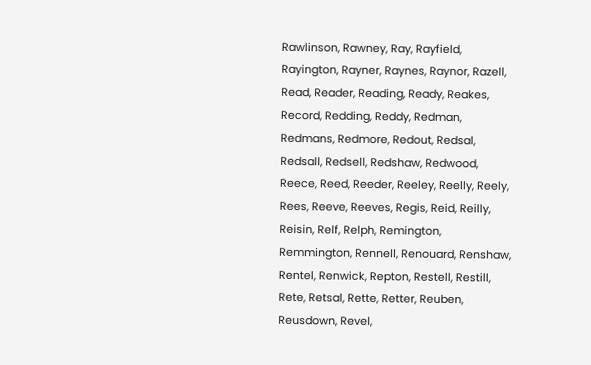Rawlinson, Rawney, Ray, Rayfield, Rayington, Rayner, Raynes, Raynor, Razell, Read, Reader, Reading, Ready, Reakes, Record, Redding, Reddy, Redman, Redmans, Redmore, Redout, Redsal, Redsall, Redsell, Redshaw, Redwood, Reece, Reed, Reeder, Reeley, Reelly, Reely, Rees, Reeve, Reeves, Regis, Reid, Reilly, Reisin, Relf, Relph, Remington, Remmington, Rennell, Renouard, Renshaw, Rentel, Renwick, Repton, Restell, Restill, Rete, Retsal, Rette, Retter, Reuben, Reusdown, Revel,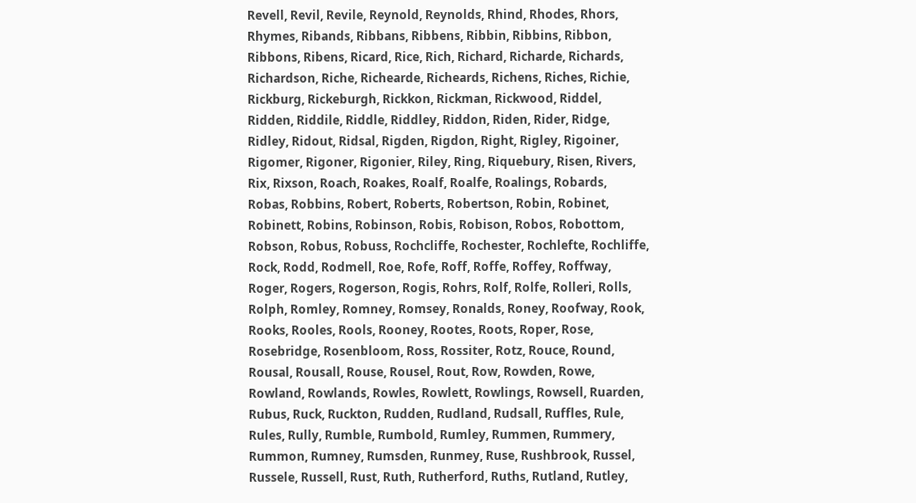Revell, Revil, Revile, Reynold, Reynolds, Rhind, Rhodes, Rhors, Rhymes, Ribands, Ribbans, Ribbens, Ribbin, Ribbins, Ribbon, Ribbons, Ribens, Ricard, Rice, Rich, Richard, Richarde, Richards, Richardson, Riche, Richearde, Richeards, Richens, Riches, Richie, Rickburg, Rickeburgh, Rickkon, Rickman, Rickwood, Riddel, Ridden, Riddile, Riddle, Riddley, Riddon, Riden, Rider, Ridge, Ridley, Ridout, Ridsal, Rigden, Rigdon, Right, Rigley, Rigoiner, Rigomer, Rigoner, Rigonier, Riley, Ring, Riquebury, Risen, Rivers, Rix, Rixson, Roach, Roakes, Roalf, Roalfe, Roalings, Robards, Robas, Robbins, Robert, Roberts, Robertson, Robin, Robinet, Robinett, Robins, Robinson, Robis, Robison, Robos, Robottom, Robson, Robus, Robuss, Rochcliffe, Rochester, Rochlefte, Rochliffe, Rock, Rodd, Rodmell, Roe, Rofe, Roff, Roffe, Roffey, Roffway, Roger, Rogers, Rogerson, Rogis, Rohrs, Rolf, Rolfe, Rolleri, Rolls, Rolph, Romley, Romney, Romsey, Ronalds, Roney, Roofway, Rook, Rooks, Rooles, Rools, Rooney, Rootes, Roots, Roper, Rose, Rosebridge, Rosenbloom, Ross, Rossiter, Rotz, Rouce, Round, Rousal, Rousall, Rouse, Rousel, Rout, Row, Rowden, Rowe, Rowland, Rowlands, Rowles, Rowlett, Rowlings, Rowsell, Ruarden, Rubus, Ruck, Ruckton, Rudden, Rudland, Rudsall, Ruffles, Rule, Rules, Rully, Rumble, Rumbold, Rumley, Rummen, Rummery, Rummon, Rumney, Rumsden, Runmey, Ruse, Rushbrook, Russel, Russele, Russell, Rust, Ruth, Rutherford, Ruths, Rutland, Rutley,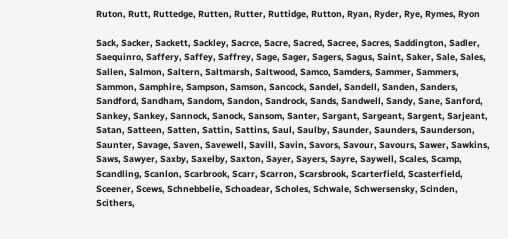Ruton, Rutt, Ruttedge, Rutten, Rutter, Ruttidge, Rutton, Ryan, Ryder, Rye, Rymes, Ryon

Sack, Sacker, Sackett, Sackley, Sacrce, Sacre, Sacred, Sacree, Sacres, Saddington, Sadler, Saequinro, Saffery, Saffey, Saffrey, Sage, Sager, Sagers, Sagus, Saint, Saker, Sale, Sales, Sallen, Salmon, Saltern, Saltmarsh, Saltwood, Samco, Samders, Sammer, Sammers, Sammon, Samphire, Sampson, Samson, Sancock, Sandel, Sandell, Sanden, Sanders, Sandford, Sandham, Sandom, Sandon, Sandrock, Sands, Sandwell, Sandy, Sane, Sanford, Sankey, Sankey, Sannock, Sanock, Sansom, Santer, Sargant, Sargeant, Sargent, Sarjeant, Satan, Satteen, Satten, Sattin, Sattins, Saul, Saulby, Saunder, Saunders, Saunderson, Saunter, Savage, Saven, Savewell, Savill, Savin, Savors, Savour, Savours, Sawer, Sawkins, Saws, Sawyer, Saxby, Saxelby, Saxton, Sayer, Sayers, Sayre, Saywell, Scales, Scamp, Scandling, Scanlon, Scarbrook, Scarr, Scarron, Scarsbrook, Scarterfield, Scasterfield, Sceener, Scews, Schnebbelie, Schoadear, Scholes, Schwale, Schwersensky, Scinden, Scithers,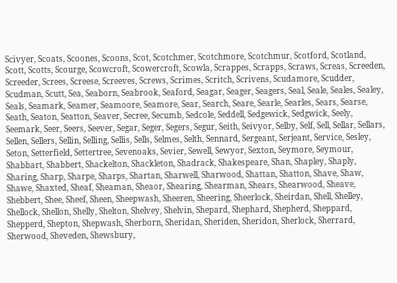Scivyer, Scoats, Scoones, Scoons, Scot, Scotchmer, Scotchmore, Scotchmur, Scotford, Scotland, Scott, Scotts, Scourge, Scowcroft, Scowercroft, Scowla, Scrappes, Scrapps, Scraws, Screas, Screeden, Screeder, Screes, Screese, Screeves, Screws, Scrimes, Scritch, Scrivens, Scudamore, Scudder, Scudman, Scutt, Sea, Seaborn, Seabrook, Seaford, Seagar, Seager, Seagers, Seal, Seale, Seales, Sealey, Seals, Seamark, Seamer, Seamoore, Seamore, Sear, Search, Seare, Searle, Searles, Sears, Searse, Seath, Seaton, Seatton, Seaver, Secree, Secumb, Sedcole, Seddell, Sedgewick, Sedgwick, Seely, Seemark, Seer, Seers, Seever, Segar, Seger, Segers, Segur, Seith, Seivyor, Selby, Self, Sell, Sellar, Sellars, Sellen, Sellers, Sellin, Selling, Sellis, Sells, Selmes, Selth, Sennard, Sergeant, Serjeant, Service, Sesley, Seton, Setterfield, Settertree, Sevenoaks, Sevier, Sewell, Sewyor, Sexton, Seymore, Seymour, Shabbart, Shabbert, Shackelton, Shackleton, Shadrack, Shakespeare, Shan, Shapley, Shaply, Sharing, Sharp, Sharpe, Sharps, Shartan, Sharwell, Sharwood, Shattan, Shatton, Shave, Shaw, Shawe, Shaxted, Sheaf, Sheaman, Sheaor, Shearing, Shearman, Shears, Shearwood, Sheave, Shebbert, Shee, Sheef, Sheen, Sheepwash, Sheeren, Sheering, Sheerlock, Sheirdan, Shell, Shelley, Shellock, Shellon, Shelly, Shelton, Shelvey, Shelvin, Shepard, Shephard, Shepherd, Sheppard, Shepperd, Shepton, Shepwash, Sherborn, Sheridan, Sheriden, Sheridon, Sherlock, Sherrard, Sherwood, Sheveden, Shewsbury,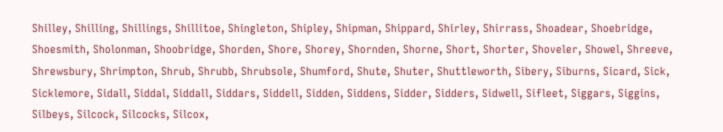Shilley, Shilling, Shillings, Shillitoe, Shingleton, Shipley, Shipman, Shippard, Shirley, Shirrass, Shoadear, Shoebridge, Shoesmith, Sholonman, Shoobridge, Shorden, Shore, Shorey, Shornden, Shorne, Short, Shorter, Shoveler, Showel, Shreeve, Shrewsbury, Shrimpton, Shrub, Shrubb, Shrubsole, Shumford, Shute, Shuter, Shuttleworth, Sibery, Siburns, Sicard, Sick, Sicklemore, Sidall, Siddal, Siddall, Siddars, Siddell, Sidden, Siddens, Sidder, Sidders, Sidwell, Sifleet, Siggars, Siggins, Silbeys, Silcock, Silcocks, Silcox,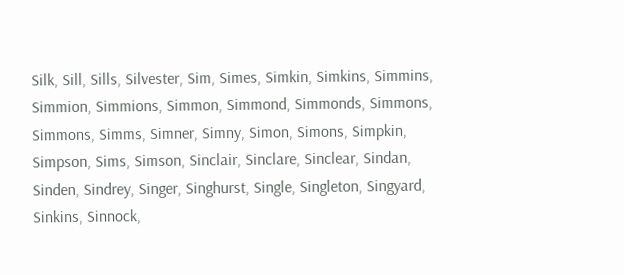Silk, Sill, Sills, Silvester, Sim, Simes, Simkin, Simkins, Simmins, Simmion, Simmions, Simmon, Simmond, Simmonds, Simmons, Simmons, Simms, Simner, Simny, Simon, Simons, Simpkin, Simpson, Sims, Simson, Sinclair, Sinclare, Sinclear, Sindan, Sinden, Sindrey, Singer, Singhurst, Single, Singleton, Singyard, Sinkins, Sinnock,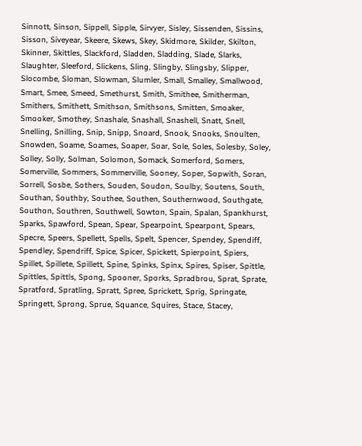Sinnott, Sinson, Sippell, Sipple, Sirvyer, Sisley, Sissenden, Sissins, Sisson, Siveyear, Skeere, Skews, Skey, Skidmore, Skilder, Skilton, Skinner, Skittles, Slackford, Sladden, Sladding, Slade, Slarks, Slaughter, Sleeford, Slickens, Sling, Slingby, Slingsby, Slipper, Slocombe, Sloman, Slowman, Slumler, Small, Smalley, Smallwood, Smart, Smee, Smeed, Smethurst, Smith, Smithee, Smitherman, Smithers, Smithett, Smithson, Smithsons, Smitten, Smoaker, Smooker, Smothey, Snashale, Snashall, Snashell, Snatt, Snell, Snelling, Snilling, Snip, Snipp, Snoard, Snook, Snooks, Snoulten, Snowden, Soame, Soames, Soaper, Soar, Sole, Soles, Solesby, Soley, Solley, Solly, Solman, Solomon, Somack, Somerford, Somers, Somerville, Sommers, Sommerville, Sooney, Soper, Sopwith, Soran, Sorrell, Sosbe, Sothers, Souden, Soudon, Soulby, Soutens, South, Southan, Southby, Southee, Southen, Southernwood, Southgate, Southon, Southren, Southwell, Sowton, Spain, Spalan, Spankhurst, Sparks, Spawford, Spean, Spear, Spearpoint, Spearpont, Spears, Specre, Speers, Spellett, Spells, Spelt, Spencer, Spendey, Spendiff, Spendley, Spendriff, Spice, Spicer, Spickett, Spierpoint, Spiers, Spillet, Spillete, Spillett, Spine, Spinks, Spinx, Spires, Spiser, Spittle, Spittles, Spittls, Spong, Spooner, Sporks, Spradbrou, Sprat, Sprate, Spratford, Spratling, Spratt, Spree, Sprickett, Sprig, Springate, Springett, Sprong, Sprue, Squance, Squires, Stace, Stacey,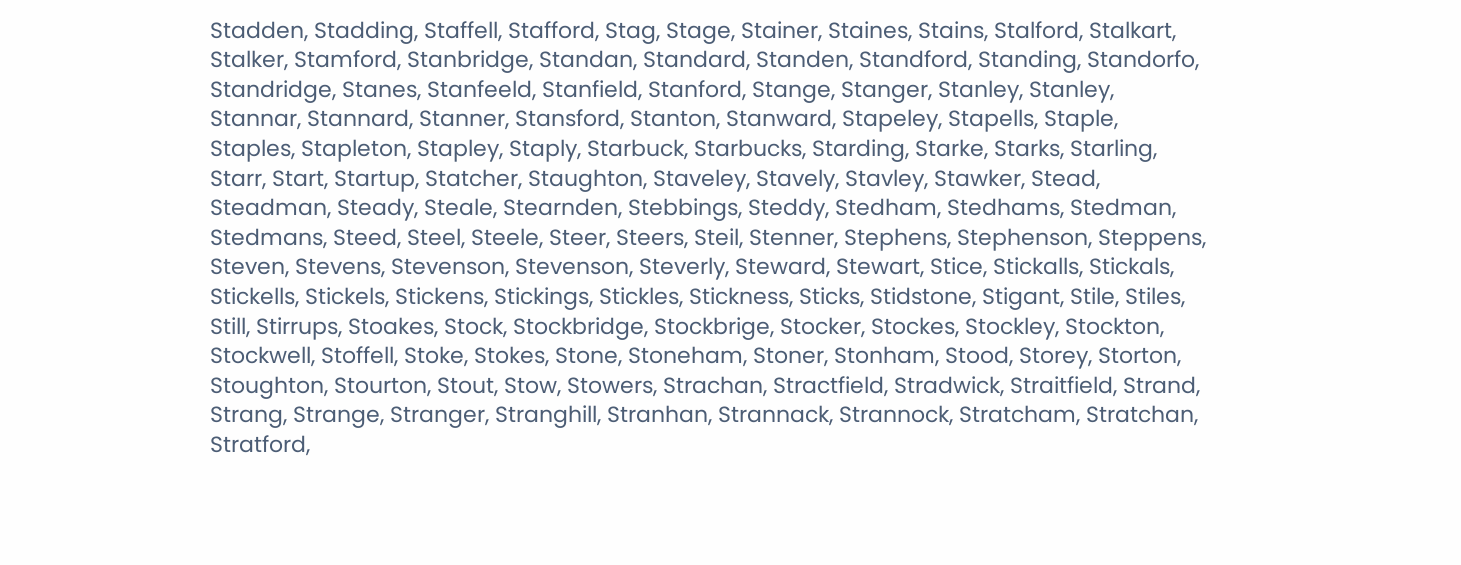Stadden, Stadding, Staffell, Stafford, Stag, Stage, Stainer, Staines, Stains, Stalford, Stalkart, Stalker, Stamford, Stanbridge, Standan, Standard, Standen, Standford, Standing, Standorfo, Standridge, Stanes, Stanfeeld, Stanfield, Stanford, Stange, Stanger, Stanley, Stanley, Stannar, Stannard, Stanner, Stansford, Stanton, Stanward, Stapeley, Stapells, Staple, Staples, Stapleton, Stapley, Staply, Starbuck, Starbucks, Starding, Starke, Starks, Starling, Starr, Start, Startup, Statcher, Staughton, Staveley, Stavely, Stavley, Stawker, Stead, Steadman, Steady, Steale, Stearnden, Stebbings, Steddy, Stedham, Stedhams, Stedman, Stedmans, Steed, Steel, Steele, Steer, Steers, Steil, Stenner, Stephens, Stephenson, Steppens, Steven, Stevens, Stevenson, Stevenson, Steverly, Steward, Stewart, Stice, Stickalls, Stickals, Stickells, Stickels, Stickens, Stickings, Stickles, Stickness, Sticks, Stidstone, Stigant, Stile, Stiles, Still, Stirrups, Stoakes, Stock, Stockbridge, Stockbrige, Stocker, Stockes, Stockley, Stockton, Stockwell, Stoffell, Stoke, Stokes, Stone, Stoneham, Stoner, Stonham, Stood, Storey, Storton, Stoughton, Stourton, Stout, Stow, Stowers, Strachan, Stractfield, Stradwick, Straitfield, Strand, Strang, Strange, Stranger, Stranghill, Stranhan, Strannack, Strannock, Stratcham, Stratchan, Stratford,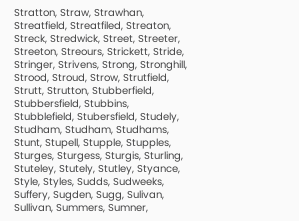Stratton, Straw, Strawhan, Streatfield, Streatfiled, Streaton, Streck, Stredwick, Street, Streeter, Streeton, Streours, Strickett, Stride, Stringer, Strivens, Strong, Stronghill, Strood, Stroud, Strow, Strutfield, Strutt, Strutton, Stubberfield, Stubbersfield, Stubbins, Stubblefield, Stubersfield, Studely, Studham, Studham, Studhams, Stunt, Stupell, Stupple, Stupples, Sturges, Sturgess, Sturgis, Sturling, Stuteley, Stutely, Stutley, Styance, Style, Styles, Sudds, Sudweeks, Suffery, Sugden, Sugg, Sulivan, Sullivan, Summers, Sumner,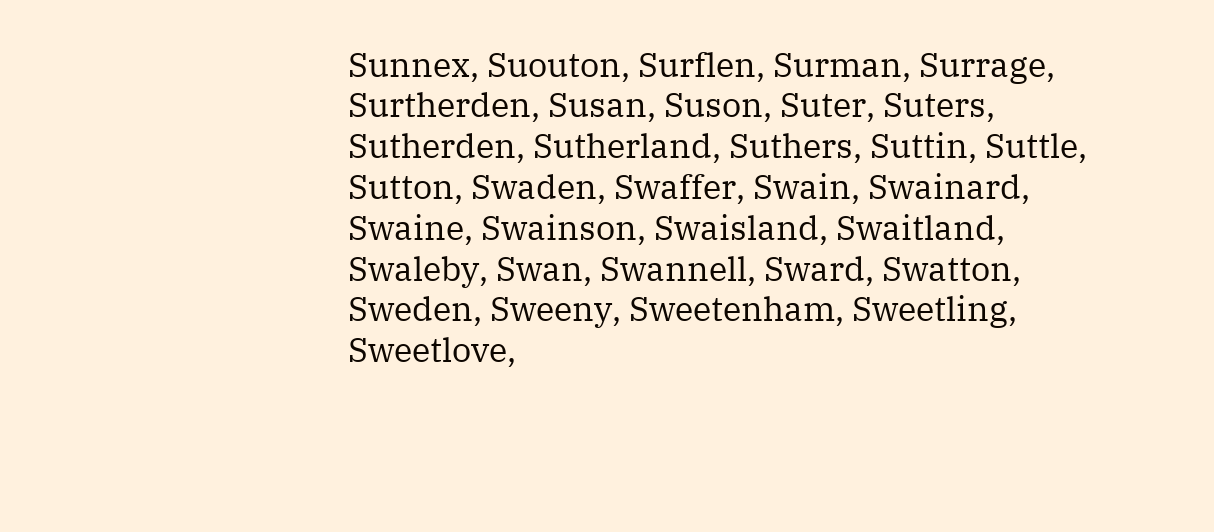Sunnex, Suouton, Surflen, Surman, Surrage, Surtherden, Susan, Suson, Suter, Suters, Sutherden, Sutherland, Suthers, Suttin, Suttle, Sutton, Swaden, Swaffer, Swain, Swainard, Swaine, Swainson, Swaisland, Swaitland, Swaleby, Swan, Swannell, Sward, Swatton, Sweden, Sweeny, Sweetenham, Sweetling, Sweetlove,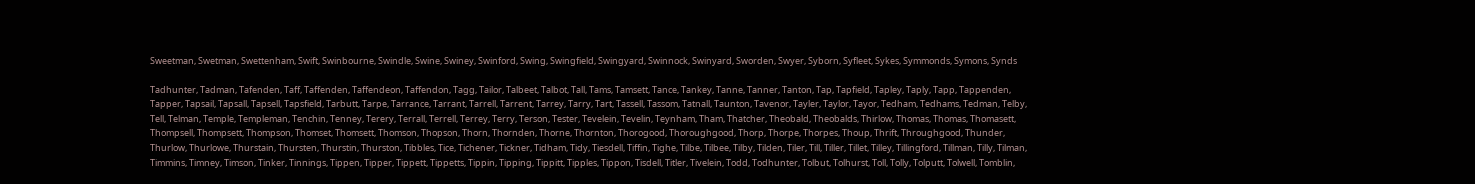Sweetman, Swetman, Swettenham, Swift, Swinbourne, Swindle, Swine, Swiney, Swinford, Swing, Swingfield, Swingyard, Swinnock, Swinyard, Sworden, Swyer, Syborn, Syfleet, Sykes, Symmonds, Symons, Synds

Tadhunter, Tadman, Tafenden, Taff, Taffenden, Taffendeon, Taffendon, Tagg, Tailor, Talbeet, Talbot, Tall, Tams, Tamsett, Tance, Tankey, Tanne, Tanner, Tanton, Tap, Tapfield, Tapley, Taply, Tapp, Tappenden, Tapper, Tapsail, Tapsall, Tapsell, Tapsfield, Tarbutt, Tarpe, Tarrance, Tarrant, Tarrell, Tarrent, Tarrey, Tarry, Tart, Tassell, Tassom, Tatnall, Taunton, Tavenor, Tayler, Taylor, Tayor, Tedham, Tedhams, Tedman, Telby, Tell, Telman, Temple, Templeman, Tenchin, Tenney, Terery, Terrall, Terrell, Terrey, Terry, Terson, Tester, Tevelein, Tevelin, Teynham, Tham, Thatcher, Theobald, Theobalds, Thirlow, Thomas, Thomas, Thomasett, Thompsell, Thompsett, Thompson, Thomset, Thomsett, Thomson, Thopson, Thorn, Thornden, Thorne, Thornton, Thorogood, Thoroughgood, Thorp, Thorpe, Thorpes, Thoup, Thrift, Throughgood, Thunder, Thurlow, Thurlowe, Thurstain, Thursten, Thurstin, Thurston, Tibbles, Tice, Tichener, Tickner, Tidham, Tidy, Tiesdell, Tiffin, Tighe, Tilbe, Tilbee, Tilby, Tilden, Tiler, Till, Tiller, Tillet, Tilley, Tillingford, Tillman, Tilly, Tilman, Timmins, Timney, Timson, Tinker, Tinnings, Tippen, Tipper, Tippett, Tippetts, Tippin, Tipping, Tippitt, Tipples, Tippon, Tisdell, Titler, Tivelein, Todd, Todhunter, Tolbut, Tolhurst, Toll, Tolly, Tolputt, Tolwell, Tomblin,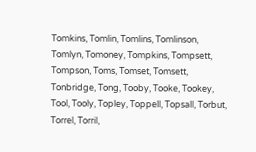Tomkins, Tomlin, Tomlins, Tomlinson, Tomlyn, Tomoney, Tompkins, Tompsett, Tompson, Toms, Tomset, Tomsett, Tonbridge, Tong, Tooby, Tooke, Tookey, Tool, Tooly, Topley, Toppell, Topsall, Torbut, Torrel, Torril,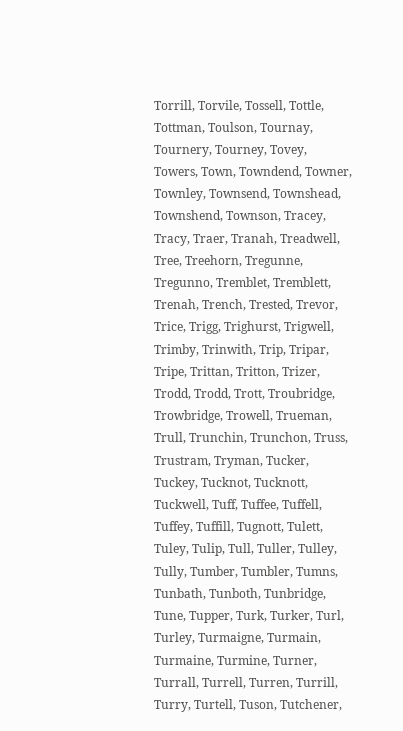Torrill, Torvile, Tossell, Tottle, Tottman, Toulson, Tournay, Tournery, Tourney, Tovey, Towers, Town, Towndend, Towner, Townley, Townsend, Townshead, Townshend, Townson, Tracey, Tracy, Traer, Tranah, Treadwell, Tree, Treehorn, Tregunne, Tregunno, Tremblet, Tremblett, Trenah, Trench, Trested, Trevor, Trice, Trigg, Trighurst, Trigwell, Trimby, Trinwith, Trip, Tripar, Tripe, Trittan, Tritton, Trizer, Trodd, Trodd, Trott, Troubridge, Trowbridge, Trowell, Trueman, Trull, Trunchin, Trunchon, Truss, Trustram, Tryman, Tucker, Tuckey, Tucknot, Tucknott, Tuckwell, Tuff, Tuffee, Tuffell, Tuffey, Tuffill, Tugnott, Tulett, Tuley, Tulip, Tull, Tuller, Tulley, Tully, Tumber, Tumbler, Tumns, Tunbath, Tunboth, Tunbridge, Tune, Tupper, Turk, Turker, Turl, Turley, Turmaigne, Turmain, Turmaine, Turmine, Turner, Turrall, Turrell, Turren, Turrill, Turry, Turtell, Tuson, Tutchener,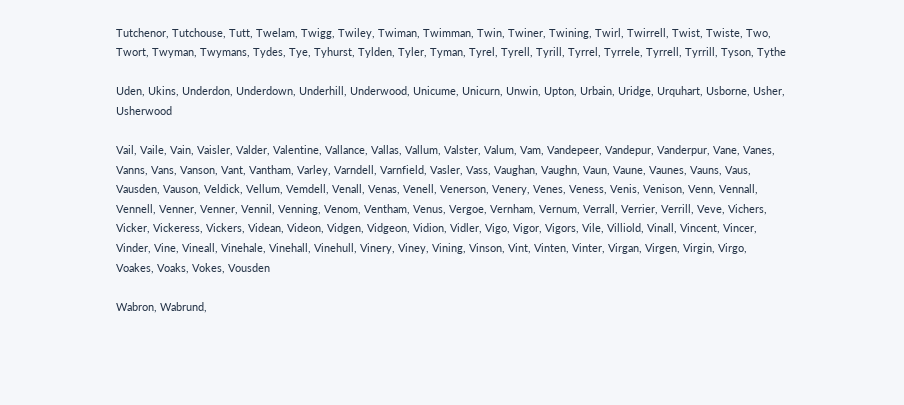Tutchenor, Tutchouse, Tutt, Twelam, Twigg, Twiley, Twiman, Twimman, Twin, Twiner, Twining, Twirl, Twirrell, Twist, Twiste, Two, Twort, Twyman, Twymans, Tydes, Tye, Tyhurst, Tylden, Tyler, Tyman, Tyrel, Tyrell, Tyrill, Tyrrel, Tyrrele, Tyrrell, Tyrrill, Tyson, Tythe

Uden, Ukins, Underdon, Underdown, Underhill, Underwood, Unicume, Unicurn, Unwin, Upton, Urbain, Uridge, Urquhart, Usborne, Usher, Usherwood

Vail, Vaile, Vain, Vaisler, Valder, Valentine, Vallance, Vallas, Vallum, Valster, Valum, Vam, Vandepeer, Vandepur, Vanderpur, Vane, Vanes, Vanns, Vans, Vanson, Vant, Vantham, Varley, Varndell, Varnfield, Vasler, Vass, Vaughan, Vaughn, Vaun, Vaune, Vaunes, Vauns, Vaus, Vausden, Vauson, Veldick, Vellum, Vemdell, Venall, Venas, Venell, Venerson, Venery, Venes, Veness, Venis, Venison, Venn, Vennall, Vennell, Venner, Venner, Vennil, Venning, Venom, Ventham, Venus, Vergoe, Vernham, Vernum, Verrall, Verrier, Verrill, Veve, Vichers, Vicker, Vickeress, Vickers, Videan, Videon, Vidgen, Vidgeon, Vidion, Vidler, Vigo, Vigor, Vigors, Vile, Villiold, Vinall, Vincent, Vincer, Vinder, Vine, Vineall, Vinehale, Vinehall, Vinehull, Vinery, Viney, Vining, Vinson, Vint, Vinten, Vinter, Virgan, Virgen, Virgin, Virgo, Voakes, Voaks, Vokes, Vousden

Wabron, Wabrund,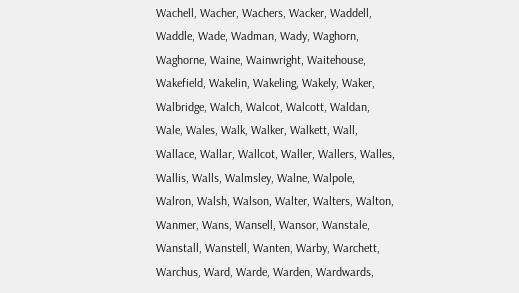Wachell, Wacher, Wachers, Wacker, Waddell, Waddle, Wade, Wadman, Wady, Waghorn, Waghorne, Waine, Wainwright, Waitehouse, Wakefield, Wakelin, Wakeling, Wakely, Waker, Walbridge, Walch, Walcot, Walcott, Waldan, Wale, Wales, Walk, Walker, Walkett, Wall, Wallace, Wallar, Wallcot, Waller, Wallers, Walles, Wallis, Walls, Walmsley, Walne, Walpole, Walron, Walsh, Walson, Walter, Walters, Walton, Wanmer, Wans, Wansell, Wansor, Wanstale, Wanstall, Wanstell, Wanten, Warby, Warchett, Warchus, Ward, Warde, Warden, Wardwards,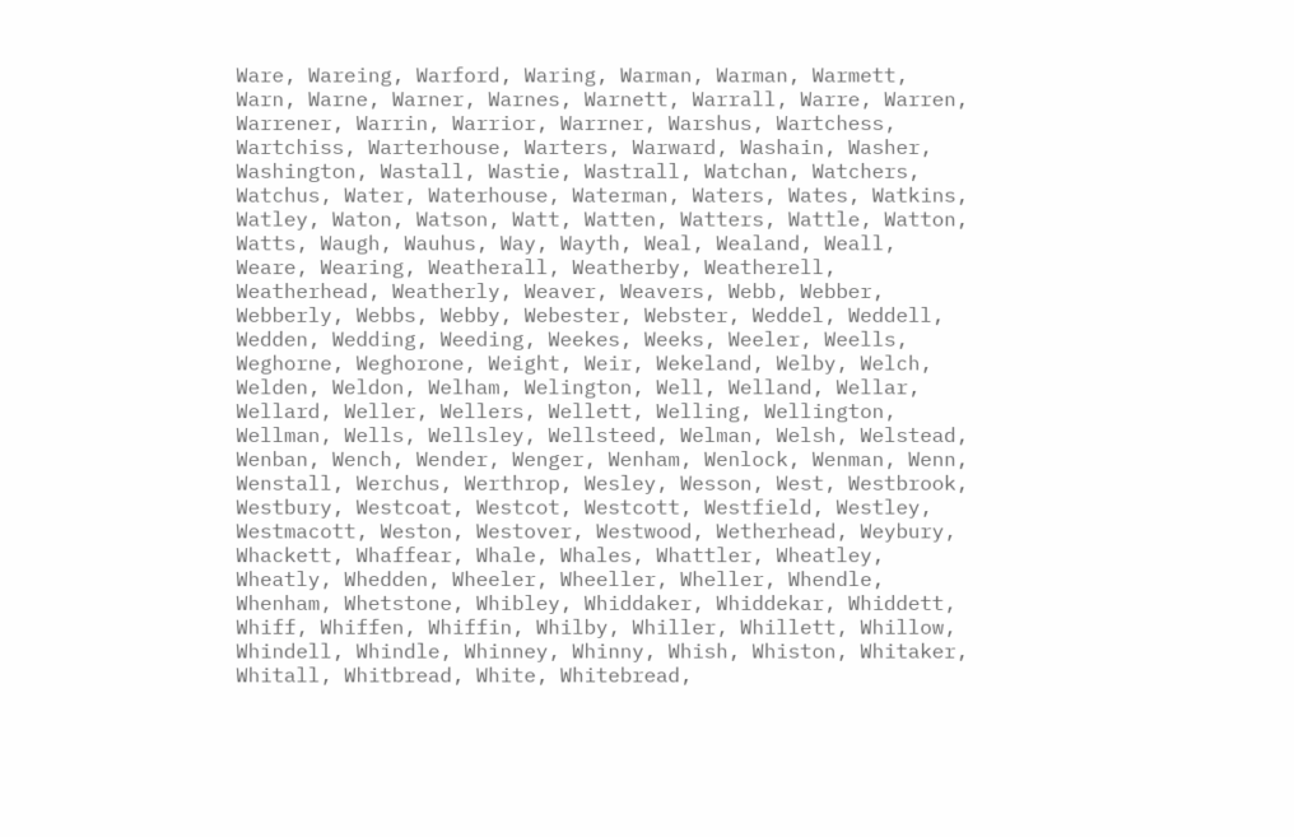Ware, Wareing, Warford, Waring, Warman, Warman, Warmett, Warn, Warne, Warner, Warnes, Warnett, Warrall, Warre, Warren, Warrener, Warrin, Warrior, Warrner, Warshus, Wartchess, Wartchiss, Warterhouse, Warters, Warward, Washain, Washer, Washington, Wastall, Wastie, Wastrall, Watchan, Watchers, Watchus, Water, Waterhouse, Waterman, Waters, Wates, Watkins, Watley, Waton, Watson, Watt, Watten, Watters, Wattle, Watton, Watts, Waugh, Wauhus, Way, Wayth, Weal, Wealand, Weall, Weare, Wearing, Weatherall, Weatherby, Weatherell, Weatherhead, Weatherly, Weaver, Weavers, Webb, Webber, Webberly, Webbs, Webby, Webester, Webster, Weddel, Weddell, Wedden, Wedding, Weeding, Weekes, Weeks, Weeler, Weells, Weghorne, Weghorone, Weight, Weir, Wekeland, Welby, Welch, Welden, Weldon, Welham, Welington, Well, Welland, Wellar, Wellard, Weller, Wellers, Wellett, Welling, Wellington, Wellman, Wells, Wellsley, Wellsteed, Welman, Welsh, Welstead, Wenban, Wench, Wender, Wenger, Wenham, Wenlock, Wenman, Wenn, Wenstall, Werchus, Werthrop, Wesley, Wesson, West, Westbrook, Westbury, Westcoat, Westcot, Westcott, Westfield, Westley, Westmacott, Weston, Westover, Westwood, Wetherhead, Weybury, Whackett, Whaffear, Whale, Whales, Whattler, Wheatley, Wheatly, Whedden, Wheeler, Wheeller, Wheller, Whendle, Whenham, Whetstone, Whibley, Whiddaker, Whiddekar, Whiddett, Whiff, Whiffen, Whiffin, Whilby, Whiller, Whillett, Whillow, Whindell, Whindle, Whinney, Whinny, Whish, Whiston, Whitaker, Whitall, Whitbread, White, Whitebread,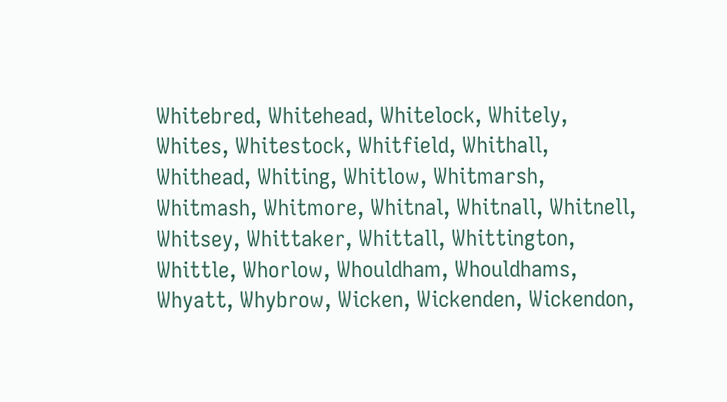Whitebred, Whitehead, Whitelock, Whitely, Whites, Whitestock, Whitfield, Whithall, Whithead, Whiting, Whitlow, Whitmarsh, Whitmash, Whitmore, Whitnal, Whitnall, Whitnell, Whitsey, Whittaker, Whittall, Whittington, Whittle, Whorlow, Whouldham, Whouldhams, Whyatt, Whybrow, Wicken, Wickenden, Wickendon,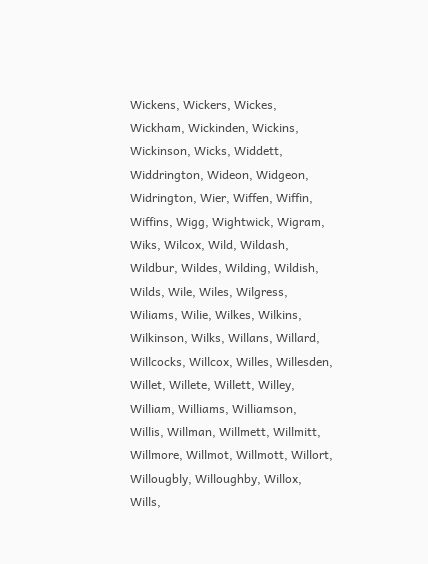Wickens, Wickers, Wickes, Wickham, Wickinden, Wickins, Wickinson, Wicks, Widdett, Widdrington, Wideon, Widgeon, Widrington, Wier, Wiffen, Wiffin, Wiffins, Wigg, Wightwick, Wigram, Wiks, Wilcox, Wild, Wildash, Wildbur, Wildes, Wilding, Wildish, Wilds, Wile, Wiles, Wilgress, Wiliams, Wilie, Wilkes, Wilkins, Wilkinson, Wilks, Willans, Willard, Willcocks, Willcox, Willes, Willesden, Willet, Willete, Willett, Willey, William, Williams, Williamson, Willis, Willman, Willmett, Willmitt, Willmore, Willmot, Willmott, Willort, Willougbly, Willoughby, Willox, Wills,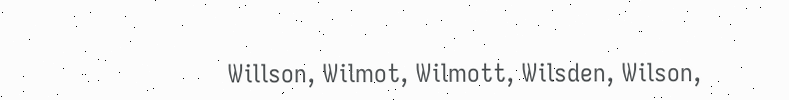Willson, Wilmot, Wilmott, Wilsden, Wilson,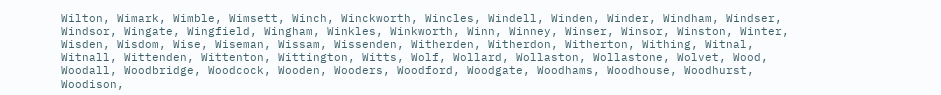Wilton, Wimark, Wimble, Wimsett, Winch, Winckworth, Wincles, Windell, Winden, Winder, Windham, Windser, Windsor, Wingate, Wingfield, Wingham, Winkles, Winkworth, Winn, Winney, Winser, Winsor, Winston, Winter, Wisden, Wisdom, Wise, Wiseman, Wissam, Wissenden, Witherden, Witherdon, Witherton, Withing, Witnal, Witnall, Wittenden, Wittenton, Wittington, Witts, Wolf, Wollard, Wollaston, Wollastone, Wolvet, Wood, Woodall, Woodbridge, Woodcock, Wooden, Wooders, Woodford, Woodgate, Woodhams, Woodhouse, Woodhurst, Woodison,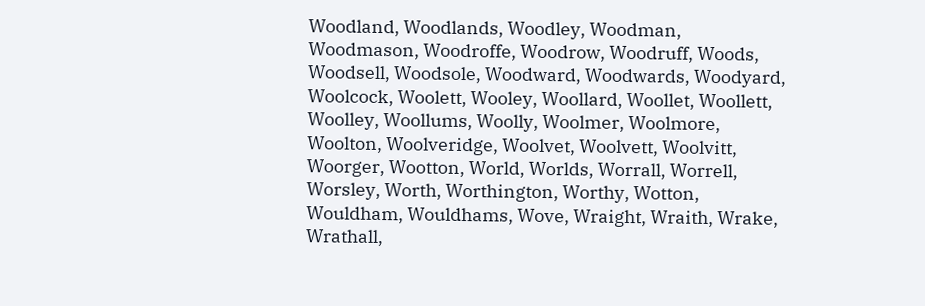Woodland, Woodlands, Woodley, Woodman, Woodmason, Woodroffe, Woodrow, Woodruff, Woods, Woodsell, Woodsole, Woodward, Woodwards, Woodyard, Woolcock, Woolett, Wooley, Woollard, Woollet, Woollett, Woolley, Woollums, Woolly, Woolmer, Woolmore, Woolton, Woolveridge, Woolvet, Woolvett, Woolvitt, Woorger, Wootton, World, Worlds, Worrall, Worrell, Worsley, Worth, Worthington, Worthy, Wotton, Wouldham, Wouldhams, Wove, Wraight, Wraith, Wrake, Wrathall,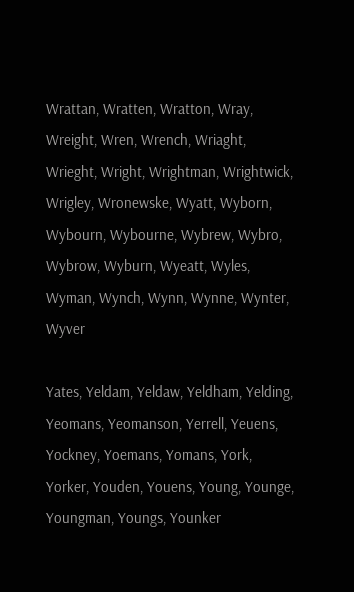Wrattan, Wratten, Wratton, Wray, Wreight, Wren, Wrench, Wriaght, Wrieght, Wright, Wrightman, Wrightwick, Wrigley, Wronewske, Wyatt, Wyborn, Wybourn, Wybourne, Wybrew, Wybro, Wybrow, Wyburn, Wyeatt, Wyles, Wyman, Wynch, Wynn, Wynne, Wynter, Wyver

Yates, Yeldam, Yeldaw, Yeldham, Yelding, Yeomans, Yeomanson, Yerrell, Yeuens, Yockney, Yoemans, Yomans, York, Yorker, Youden, Youens, Young, Younge, Youngman, Youngs, Younker